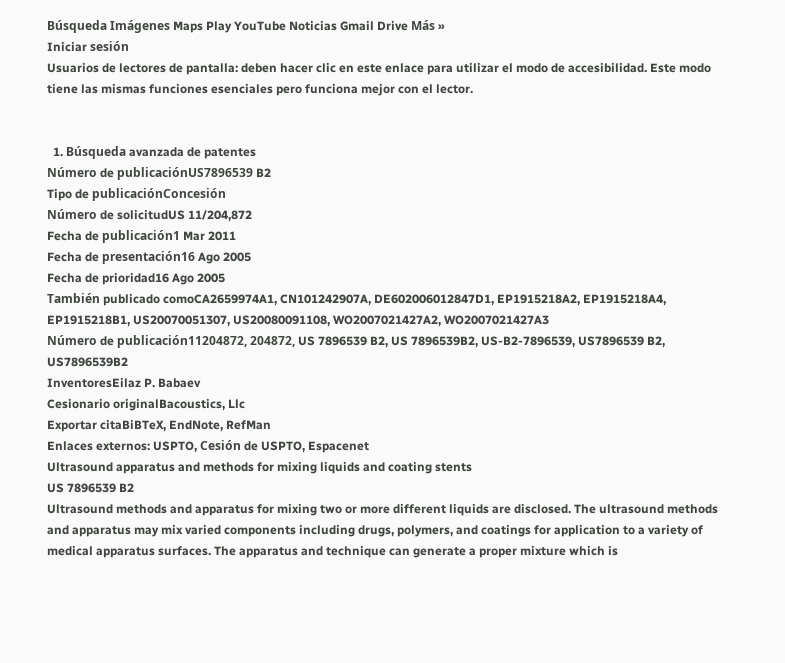Búsqueda Imágenes Maps Play YouTube Noticias Gmail Drive Más »
Iniciar sesión
Usuarios de lectores de pantalla: deben hacer clic en este enlace para utilizar el modo de accesibilidad. Este modo tiene las mismas funciones esenciales pero funciona mejor con el lector.


  1. Búsqueda avanzada de patentes
Número de publicaciónUS7896539 B2
Tipo de publicaciónConcesión
Número de solicitudUS 11/204,872
Fecha de publicación1 Mar 2011
Fecha de presentación16 Ago 2005
Fecha de prioridad16 Ago 2005
También publicado comoCA2659974A1, CN101242907A, DE602006012847D1, EP1915218A2, EP1915218A4, EP1915218B1, US20070051307, US20080091108, WO2007021427A2, WO2007021427A3
Número de publicación11204872, 204872, US 7896539 B2, US 7896539B2, US-B2-7896539, US7896539 B2, US7896539B2
InventoresEilaz P. Babaev
Cesionario originalBacoustics, Llc
Exportar citaBiBTeX, EndNote, RefMan
Enlaces externos: USPTO, Cesión de USPTO, Espacenet
Ultrasound apparatus and methods for mixing liquids and coating stents
US 7896539 B2
Ultrasound methods and apparatus for mixing two or more different liquids are disclosed. The ultrasound methods and apparatus may mix varied components including drugs, polymers, and coatings for application to a variety of medical apparatus surfaces. The apparatus and technique can generate a proper mixture which is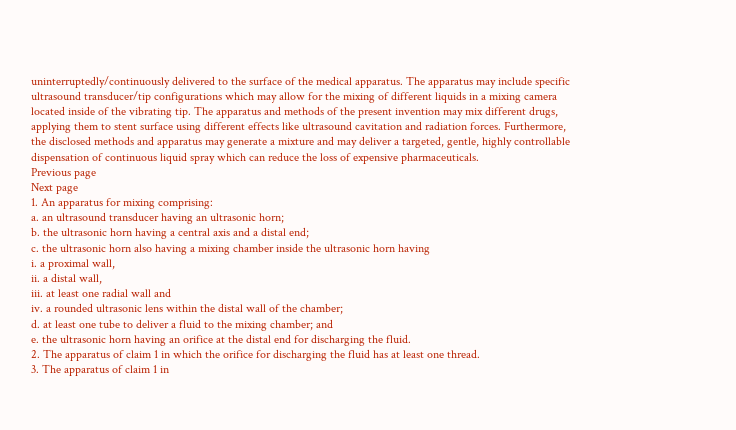uninterruptedly/continuously delivered to the surface of the medical apparatus. The apparatus may include specific ultrasound transducer/tip configurations which may allow for the mixing of different liquids in a mixing camera located inside of the vibrating tip. The apparatus and methods of the present invention may mix different drugs, applying them to stent surface using different effects like ultrasound cavitation and radiation forces. Furthermore, the disclosed methods and apparatus may generate a mixture and may deliver a targeted, gentle, highly controllable dispensation of continuous liquid spray which can reduce the loss of expensive pharmaceuticals.
Previous page
Next page
1. An apparatus for mixing comprising:
a. an ultrasound transducer having an ultrasonic horn;
b. the ultrasonic horn having a central axis and a distal end;
c. the ultrasonic horn also having a mixing chamber inside the ultrasonic horn having
i. a proximal wall,
ii. a distal wall,
iii. at least one radial wall and
iv. a rounded ultrasonic lens within the distal wall of the chamber;
d. at least one tube to deliver a fluid to the mixing chamber; and
e. the ultrasonic horn having an orifice at the distal end for discharging the fluid.
2. The apparatus of claim 1 in which the orifice for discharging the fluid has at least one thread.
3. The apparatus of claim 1 in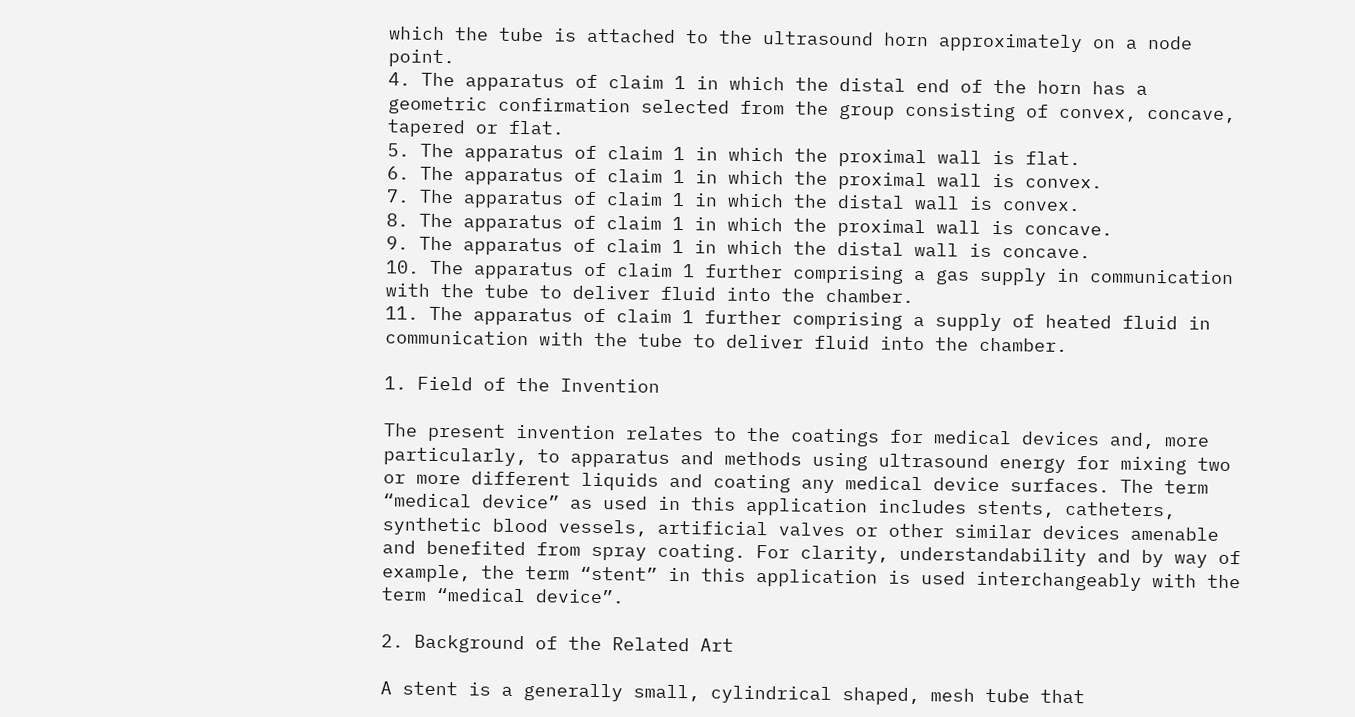which the tube is attached to the ultrasound horn approximately on a node point.
4. The apparatus of claim 1 in which the distal end of the horn has a geometric confirmation selected from the group consisting of convex, concave, tapered or flat.
5. The apparatus of claim 1 in which the proximal wall is flat.
6. The apparatus of claim 1 in which the proximal wall is convex.
7. The apparatus of claim 1 in which the distal wall is convex.
8. The apparatus of claim 1 in which the proximal wall is concave.
9. The apparatus of claim 1 in which the distal wall is concave.
10. The apparatus of claim 1 further comprising a gas supply in communication with the tube to deliver fluid into the chamber.
11. The apparatus of claim 1 further comprising a supply of heated fluid in communication with the tube to deliver fluid into the chamber.

1. Field of the Invention

The present invention relates to the coatings for medical devices and, more particularly, to apparatus and methods using ultrasound energy for mixing two or more different liquids and coating any medical device surfaces. The term “medical device” as used in this application includes stents, catheters, synthetic blood vessels, artificial valves or other similar devices amenable and benefited from spray coating. For clarity, understandability and by way of example, the term “stent” in this application is used interchangeably with the term “medical device”.

2. Background of the Related Art

A stent is a generally small, cylindrical shaped, mesh tube that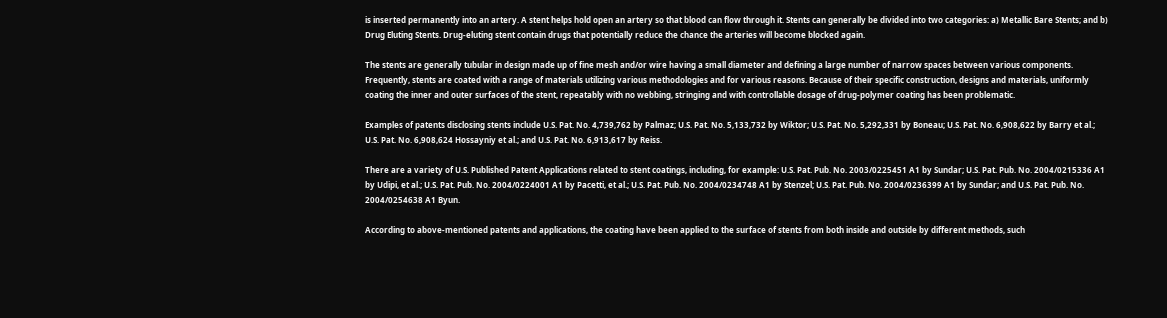is inserted permanently into an artery. A stent helps hold open an artery so that blood can flow through it. Stents can generally be divided into two categories: a) Metallic Bare Stents; and b) Drug Eluting Stents. Drug-eluting stent contain drugs that potentially reduce the chance the arteries will become blocked again.

The stents are generally tubular in design made up of fine mesh and/or wire having a small diameter and defining a large number of narrow spaces between various components. Frequently, stents are coated with a range of materials utilizing various methodologies and for various reasons. Because of their specific construction, designs and materials, uniformly coating the inner and outer surfaces of the stent, repeatably with no webbing, stringing and with controllable dosage of drug-polymer coating has been problematic.

Examples of patents disclosing stents include U.S. Pat. No. 4,739,762 by Palmaz; U.S. Pat. No. 5,133,732 by Wiktor; U.S. Pat. No. 5,292,331 by Boneau; U.S. Pat. No. 6,908,622 by Barry et al.; U.S. Pat. No. 6,908,624 Hossayniy et al.; and U.S. Pat. No. 6,913,617 by Reiss.

There are a variety of U.S. Published Patent Applications related to stent coatings, including, for example: U.S. Pat. Pub. No. 2003/0225451 A1 by Sundar; U.S. Pat. Pub. No. 2004/0215336 A1 by Udipi, et al.; U.S. Pat. Pub. No. 2004/0224001 A1 by Pacetti, et al.; U.S. Pat. Pub. No. 2004/0234748 A1 by Stenzel; U.S. Pat. Pub. No. 2004/0236399 A1 by Sundar; and U.S. Pat. Pub. No. 2004/0254638 A1 Byun.

According to above-mentioned patents and applications, the coating have been applied to the surface of stents from both inside and outside by different methods, such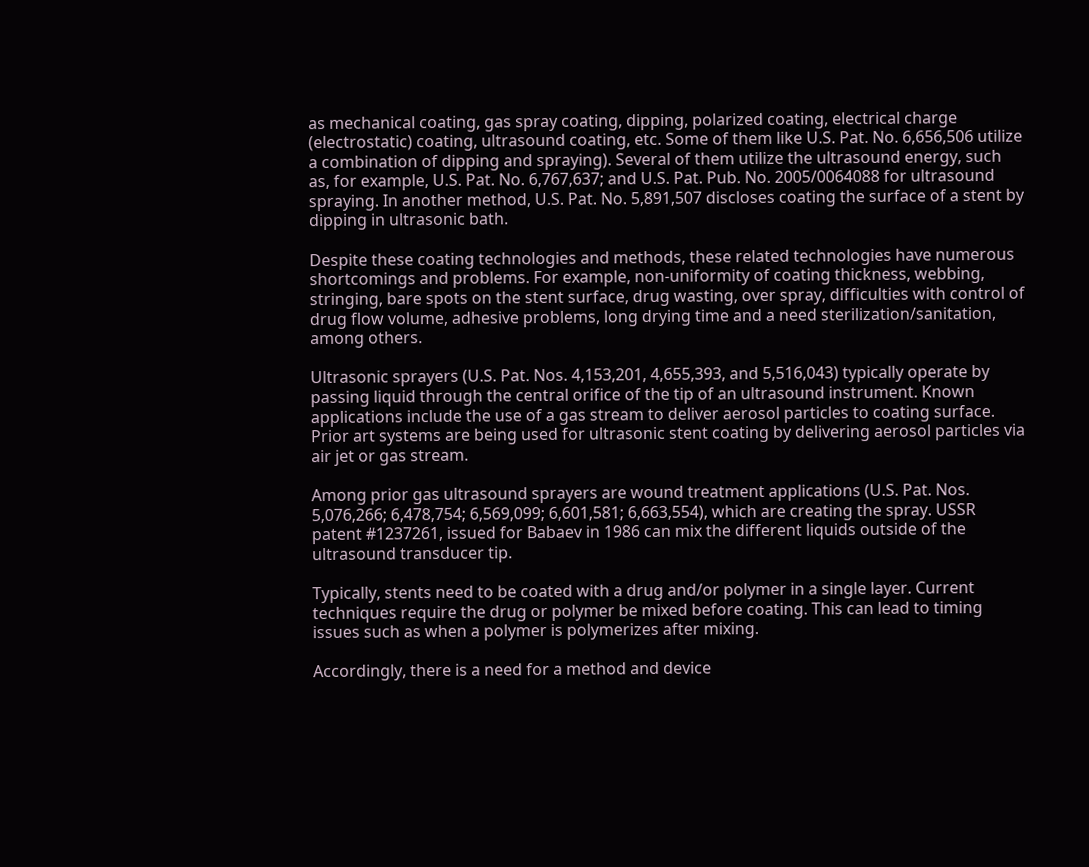as mechanical coating, gas spray coating, dipping, polarized coating, electrical charge (electrostatic) coating, ultrasound coating, etc. Some of them like U.S. Pat. No. 6,656,506 utilize a combination of dipping and spraying). Several of them utilize the ultrasound energy, such as, for example, U.S. Pat. No. 6,767,637; and U.S. Pat. Pub. No. 2005/0064088 for ultrasound spraying. In another method, U.S. Pat. No. 5,891,507 discloses coating the surface of a stent by dipping in ultrasonic bath.

Despite these coating technologies and methods, these related technologies have numerous shortcomings and problems. For example, non-uniformity of coating thickness, webbing, stringing, bare spots on the stent surface, drug wasting, over spray, difficulties with control of drug flow volume, adhesive problems, long drying time and a need sterilization/sanitation, among others.

Ultrasonic sprayers (U.S. Pat. Nos. 4,153,201, 4,655,393, and 5,516,043) typically operate by passing liquid through the central orifice of the tip of an ultrasound instrument. Known applications include the use of a gas stream to deliver aerosol particles to coating surface. Prior art systems are being used for ultrasonic stent coating by delivering aerosol particles via air jet or gas stream.

Among prior gas ultrasound sprayers are wound treatment applications (U.S. Pat. Nos. 5,076,266; 6,478,754; 6,569,099; 6,601,581; 6,663,554), which are creating the spray. USSR patent #1237261, issued for Babaev in 1986 can mix the different liquids outside of the ultrasound transducer tip.

Typically, stents need to be coated with a drug and/or polymer in a single layer. Current techniques require the drug or polymer be mixed before coating. This can lead to timing issues such as when a polymer is polymerizes after mixing.

Accordingly, there is a need for a method and device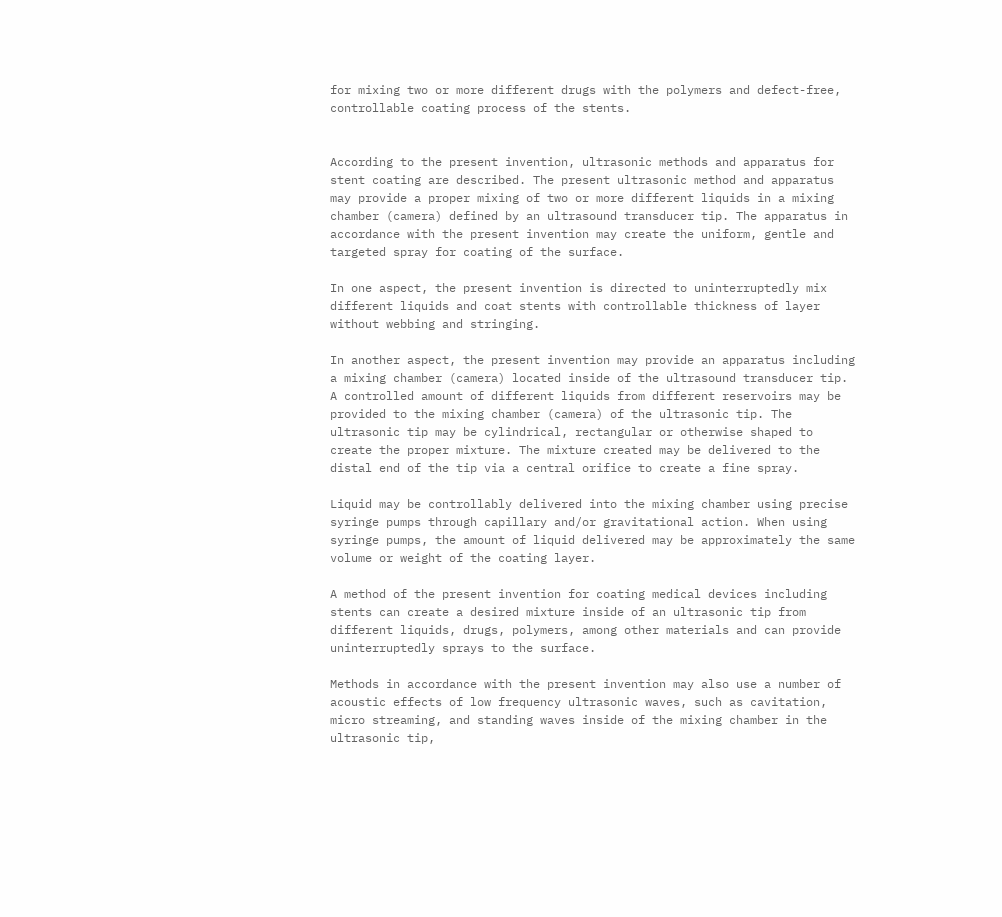for mixing two or more different drugs with the polymers and defect-free, controllable coating process of the stents.


According to the present invention, ultrasonic methods and apparatus for stent coating are described. The present ultrasonic method and apparatus may provide a proper mixing of two or more different liquids in a mixing chamber (camera) defined by an ultrasound transducer tip. The apparatus in accordance with the present invention may create the uniform, gentle and targeted spray for coating of the surface.

In one aspect, the present invention is directed to uninterruptedly mix different liquids and coat stents with controllable thickness of layer without webbing and stringing.

In another aspect, the present invention may provide an apparatus including a mixing chamber (camera) located inside of the ultrasound transducer tip. A controlled amount of different liquids from different reservoirs may be provided to the mixing chamber (camera) of the ultrasonic tip. The ultrasonic tip may be cylindrical, rectangular or otherwise shaped to create the proper mixture. The mixture created may be delivered to the distal end of the tip via a central orifice to create a fine spray.

Liquid may be controllably delivered into the mixing chamber using precise syringe pumps through capillary and/or gravitational action. When using syringe pumps, the amount of liquid delivered may be approximately the same volume or weight of the coating layer.

A method of the present invention for coating medical devices including stents can create a desired mixture inside of an ultrasonic tip from different liquids, drugs, polymers, among other materials and can provide uninterruptedly sprays to the surface.

Methods in accordance with the present invention may also use a number of acoustic effects of low frequency ultrasonic waves, such as cavitation, micro streaming, and standing waves inside of the mixing chamber in the ultrasonic tip,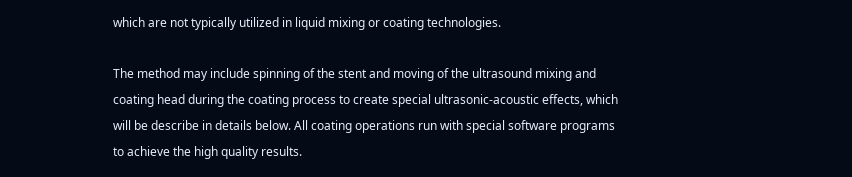which are not typically utilized in liquid mixing or coating technologies.

The method may include spinning of the stent and moving of the ultrasound mixing and coating head during the coating process to create special ultrasonic-acoustic effects, which will be describe in details below. All coating operations run with special software programs to achieve the high quality results.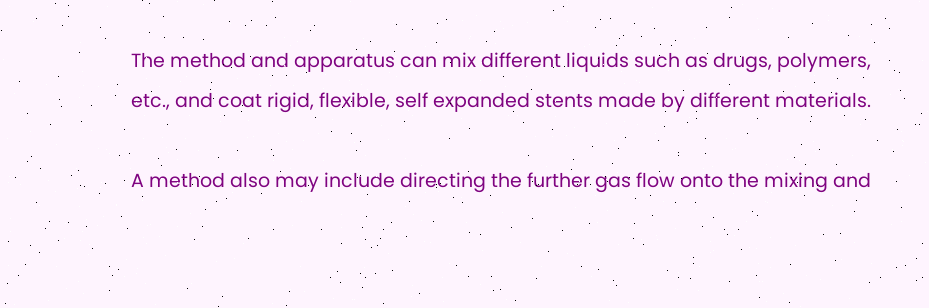The method and apparatus can mix different liquids such as drugs, polymers, etc., and coat rigid, flexible, self expanded stents made by different materials.

A method also may include directing the further gas flow onto the mixing and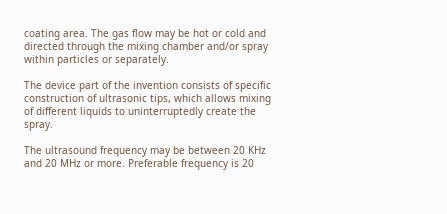coating area. The gas flow may be hot or cold and directed through the mixing chamber and/or spray within particles or separately.

The device part of the invention consists of specific construction of ultrasonic tips, which allows mixing of different liquids to uninterruptedly create the spray.

The ultrasound frequency may be between 20 KHz and 20 MHz or more. Preferable frequency is 20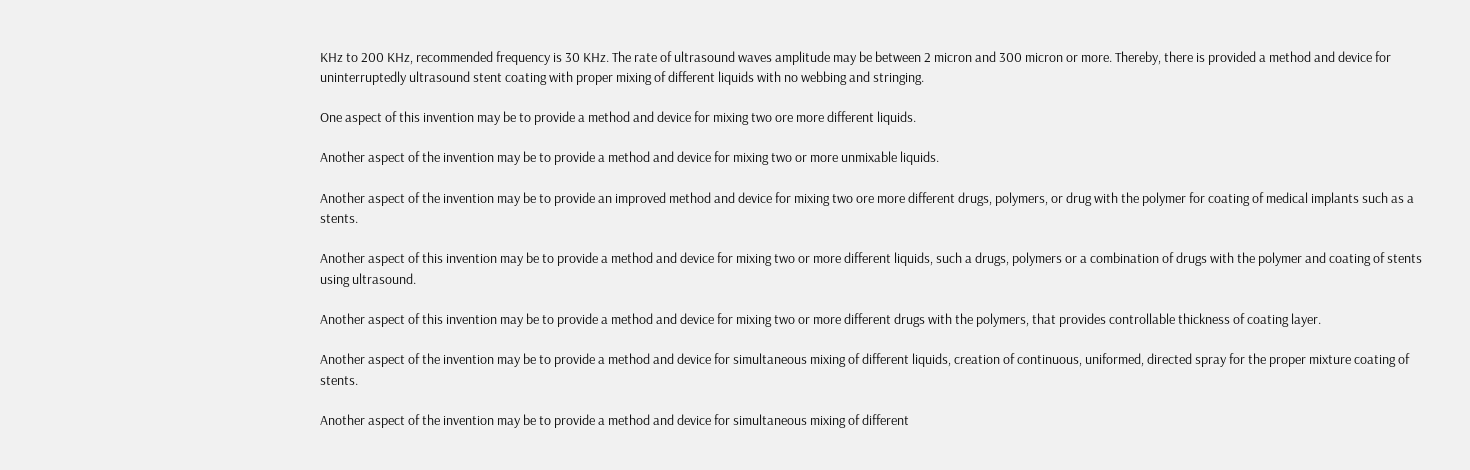KHz to 200 KHz, recommended frequency is 30 KHz. The rate of ultrasound waves amplitude may be between 2 micron and 300 micron or more. Thereby, there is provided a method and device for uninterruptedly ultrasound stent coating with proper mixing of different liquids with no webbing and stringing.

One aspect of this invention may be to provide a method and device for mixing two ore more different liquids.

Another aspect of the invention may be to provide a method and device for mixing two or more unmixable liquids.

Another aspect of the invention may be to provide an improved method and device for mixing two ore more different drugs, polymers, or drug with the polymer for coating of medical implants such as a stents.

Another aspect of this invention may be to provide a method and device for mixing two or more different liquids, such a drugs, polymers or a combination of drugs with the polymer and coating of stents using ultrasound.

Another aspect of this invention may be to provide a method and device for mixing two or more different drugs with the polymers, that provides controllable thickness of coating layer.

Another aspect of the invention may be to provide a method and device for simultaneous mixing of different liquids, creation of continuous, uniformed, directed spray for the proper mixture coating of stents.

Another aspect of the invention may be to provide a method and device for simultaneous mixing of different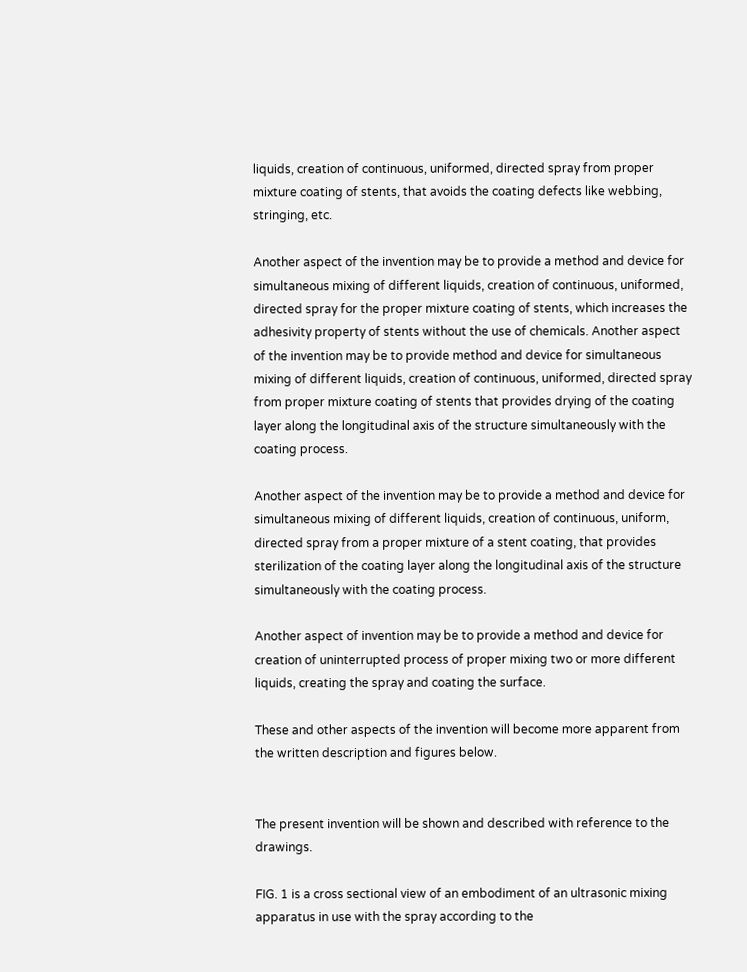liquids, creation of continuous, uniformed, directed spray from proper mixture coating of stents, that avoids the coating defects like webbing, stringing, etc.

Another aspect of the invention may be to provide a method and device for simultaneous mixing of different liquids, creation of continuous, uniformed, directed spray for the proper mixture coating of stents, which increases the adhesivity property of stents without the use of chemicals. Another aspect of the invention may be to provide method and device for simultaneous mixing of different liquids, creation of continuous, uniformed, directed spray from proper mixture coating of stents that provides drying of the coating layer along the longitudinal axis of the structure simultaneously with the coating process.

Another aspect of the invention may be to provide a method and device for simultaneous mixing of different liquids, creation of continuous, uniform, directed spray from a proper mixture of a stent coating, that provides sterilization of the coating layer along the longitudinal axis of the structure simultaneously with the coating process.

Another aspect of invention may be to provide a method and device for creation of uninterrupted process of proper mixing two or more different liquids, creating the spray and coating the surface.

These and other aspects of the invention will become more apparent from the written description and figures below.


The present invention will be shown and described with reference to the drawings.

FIG. 1 is a cross sectional view of an embodiment of an ultrasonic mixing apparatus in use with the spray according to the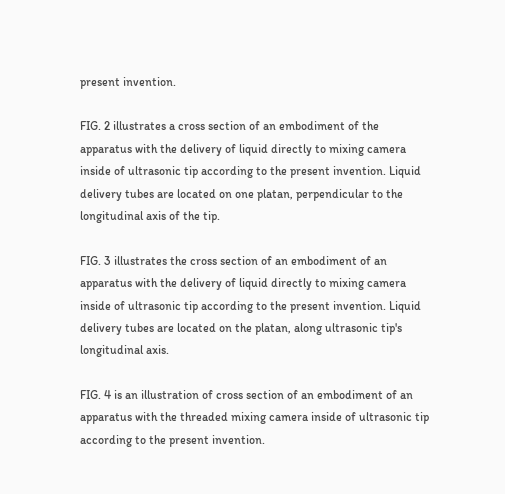present invention.

FIG. 2 illustrates a cross section of an embodiment of the apparatus with the delivery of liquid directly to mixing camera inside of ultrasonic tip according to the present invention. Liquid delivery tubes are located on one platan, perpendicular to the longitudinal axis of the tip.

FIG. 3 illustrates the cross section of an embodiment of an apparatus with the delivery of liquid directly to mixing camera inside of ultrasonic tip according to the present invention. Liquid delivery tubes are located on the platan, along ultrasonic tip's longitudinal axis.

FIG. 4 is an illustration of cross section of an embodiment of an apparatus with the threaded mixing camera inside of ultrasonic tip according to the present invention.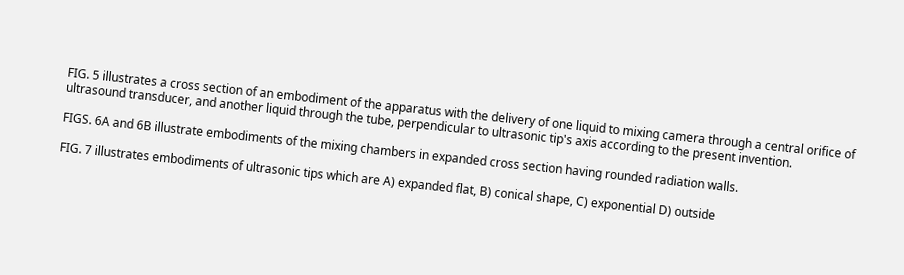FIG. 5 illustrates a cross section of an embodiment of the apparatus with the delivery of one liquid to mixing camera through a central orifice of ultrasound transducer, and another liquid through the tube, perpendicular to ultrasonic tip's axis according to the present invention.

FIGS. 6A and 6B illustrate embodiments of the mixing chambers in expanded cross section having rounded radiation walls.

FIG. 7 illustrates embodiments of ultrasonic tips which are A) expanded flat, B) conical shape, C) exponential D) outside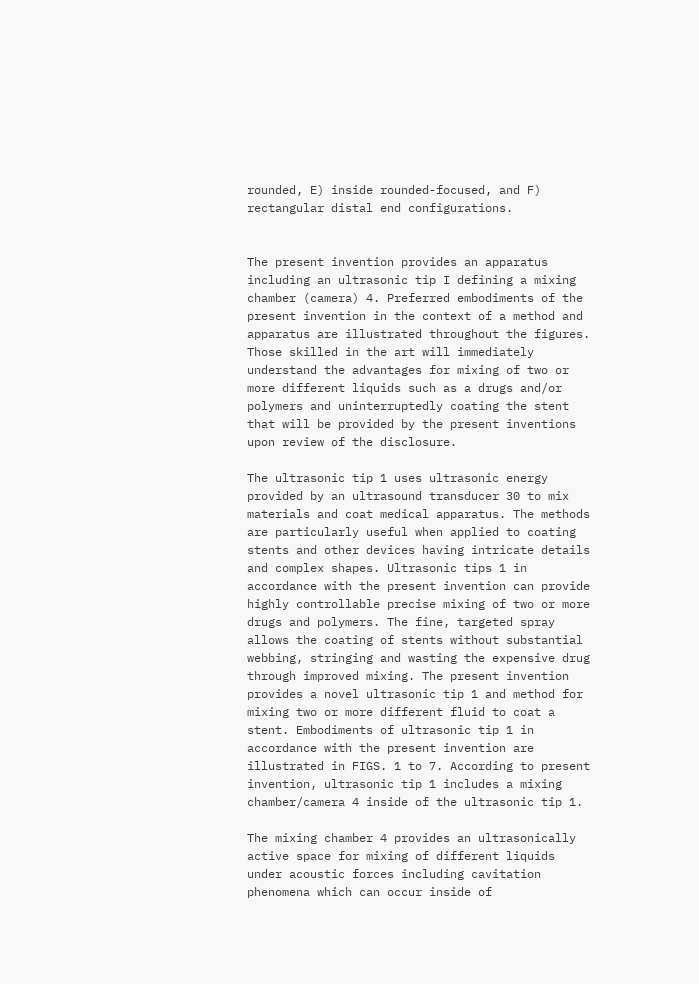rounded, E) inside rounded-focused, and F) rectangular distal end configurations.


The present invention provides an apparatus including an ultrasonic tip I defining a mixing chamber (camera) 4. Preferred embodiments of the present invention in the context of a method and apparatus are illustrated throughout the figures. Those skilled in the art will immediately understand the advantages for mixing of two or more different liquids such as a drugs and/or polymers and uninterruptedly coating the stent that will be provided by the present inventions upon review of the disclosure.

The ultrasonic tip 1 uses ultrasonic energy provided by an ultrasound transducer 30 to mix materials and coat medical apparatus. The methods are particularly useful when applied to coating stents and other devices having intricate details and complex shapes. Ultrasonic tips 1 in accordance with the present invention can provide highly controllable precise mixing of two or more drugs and polymers. The fine, targeted spray allows the coating of stents without substantial webbing, stringing and wasting the expensive drug through improved mixing. The present invention provides a novel ultrasonic tip 1 and method for mixing two or more different fluid to coat a stent. Embodiments of ultrasonic tip 1 in accordance with the present invention are illustrated in FIGS. 1 to 7. According to present invention, ultrasonic tip 1 includes a mixing chamber/camera 4 inside of the ultrasonic tip 1.

The mixing chamber 4 provides an ultrasonically active space for mixing of different liquids under acoustic forces including cavitation phenomena which can occur inside of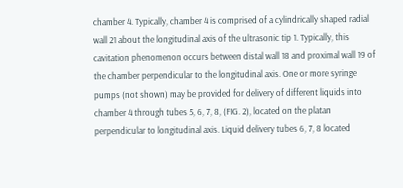chamber 4. Typically, chamber 4 is comprised of a cylindrically shaped radial wall 21 about the longitudinal axis of the ultrasonic tip 1. Typically, this cavitation phenomenon occurs between distal wall 18 and proximal wall 19 of the chamber perpendicular to the longitudinal axis. One or more syringe pumps (not shown) may be provided for delivery of different liquids into chamber 4 through tubes 5, 6, 7, 8, (FIG. 2), located on the platan perpendicular to longitudinal axis. Liquid delivery tubes 6, 7, 8 located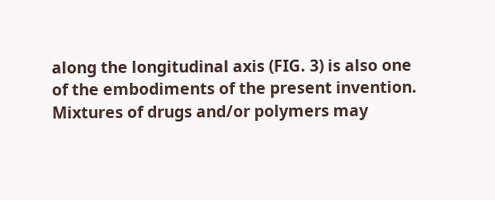along the longitudinal axis (FIG. 3) is also one of the embodiments of the present invention. Mixtures of drugs and/or polymers may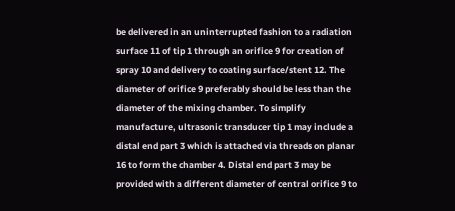be delivered in an uninterrupted fashion to a radiation surface 11 of tip 1 through an orifice 9 for creation of spray 10 and delivery to coating surface/stent 12. The diameter of orifice 9 preferably should be less than the diameter of the mixing chamber. To simplify manufacture, ultrasonic transducer tip 1 may include a distal end part 3 which is attached via threads on planar 16 to form the chamber 4. Distal end part 3 may be provided with a different diameter of central orifice 9 to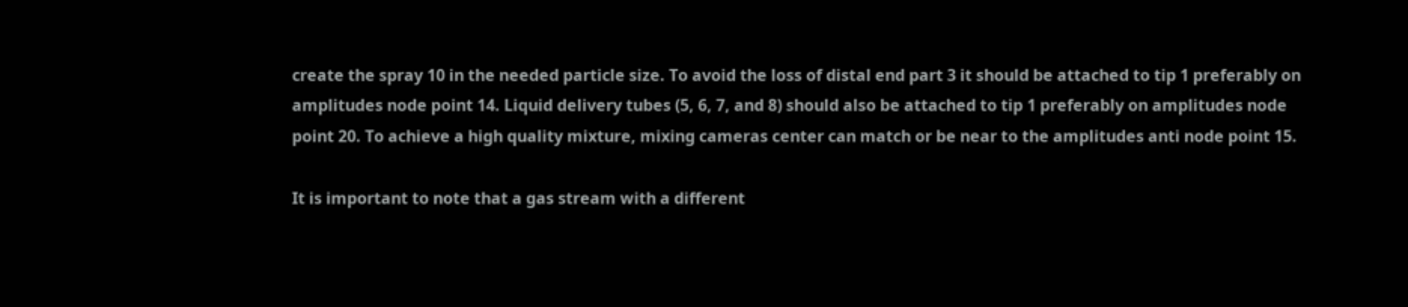create the spray 10 in the needed particle size. To avoid the loss of distal end part 3 it should be attached to tip 1 preferably on amplitudes node point 14. Liquid delivery tubes (5, 6, 7, and 8) should also be attached to tip 1 preferably on amplitudes node point 20. To achieve a high quality mixture, mixing cameras center can match or be near to the amplitudes anti node point 15.

It is important to note that a gas stream with a different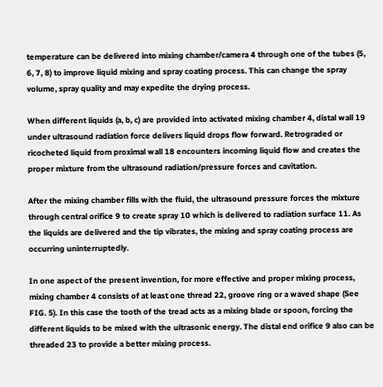temperature can be delivered into mixing chamber/camera 4 through one of the tubes (5, 6, 7, 8) to improve liquid mixing and spray coating process. This can change the spray volume, spray quality and may expedite the drying process.

When different liquids (a, b, c) are provided into activated mixing chamber 4, distal wall 19 under ultrasound radiation force delivers liquid drops flow forward. Retrograded or ricocheted liquid from proximal wall 18 encounters incoming liquid flow and creates the proper mixture from the ultrasound radiation/pressure forces and cavitation.

After the mixing chamber fills with the fluid, the ultrasound pressure forces the mixture through central orifice 9 to create spray 10 which is delivered to radiation surface 11. As the liquids are delivered and the tip vibrates, the mixing and spray coating process are occurring uninterruptedly.

In one aspect of the present invention, for more effective and proper mixing process, mixing chamber 4 consists of at least one thread 22, groove ring or a waved shape (See FIG. 5). In this case the tooth of the tread acts as a mixing blade or spoon, forcing the different liquids to be mixed with the ultrasonic energy. The distal end orifice 9 also can be threaded 23 to provide a better mixing process.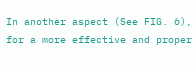In another aspect (See FIG. 6), for a more effective and proper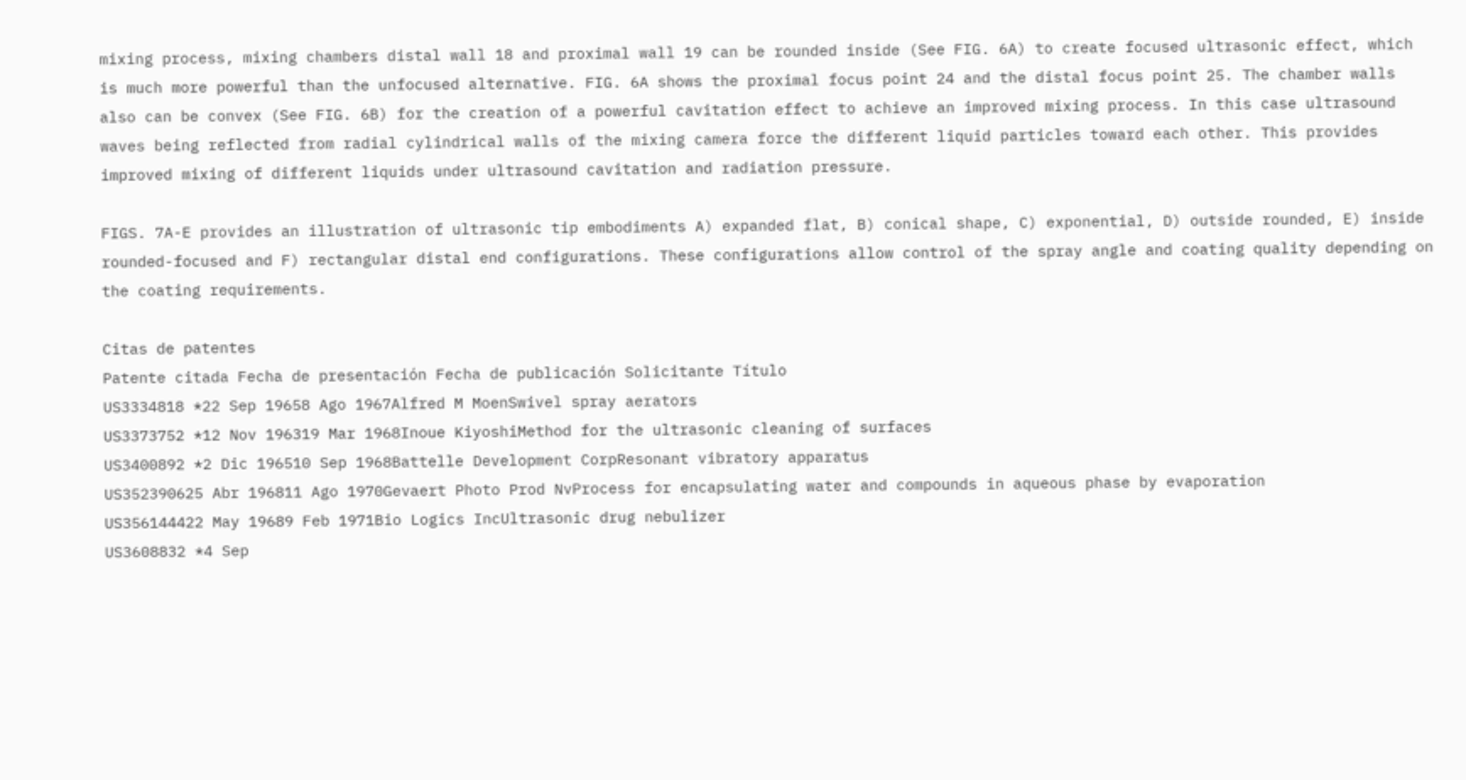mixing process, mixing chambers distal wall 18 and proximal wall 19 can be rounded inside (See FIG. 6A) to create focused ultrasonic effect, which is much more powerful than the unfocused alternative. FIG. 6A shows the proximal focus point 24 and the distal focus point 25. The chamber walls also can be convex (See FIG. 6B) for the creation of a powerful cavitation effect to achieve an improved mixing process. In this case ultrasound waves being reflected from radial cylindrical walls of the mixing camera force the different liquid particles toward each other. This provides improved mixing of different liquids under ultrasound cavitation and radiation pressure.

FIGS. 7A-E provides an illustration of ultrasonic tip embodiments A) expanded flat, B) conical shape, C) exponential, D) outside rounded, E) inside rounded-focused and F) rectangular distal end configurations. These configurations allow control of the spray angle and coating quality depending on the coating requirements.

Citas de patentes
Patente citada Fecha de presentación Fecha de publicación Solicitante Título
US3334818 *22 Sep 19658 Ago 1967Alfred M MoenSwivel spray aerators
US3373752 *12 Nov 196319 Mar 1968Inoue KiyoshiMethod for the ultrasonic cleaning of surfaces
US3400892 *2 Dic 196510 Sep 1968Battelle Development CorpResonant vibratory apparatus
US352390625 Abr 196811 Ago 1970Gevaert Photo Prod NvProcess for encapsulating water and compounds in aqueous phase by evaporation
US356144422 May 19689 Feb 1971Bio Logics IncUltrasonic drug nebulizer
US3608832 *4 Sep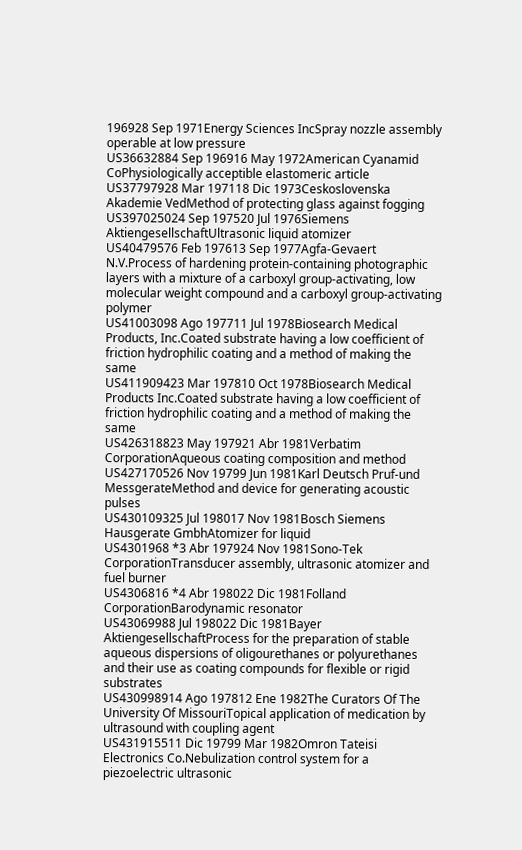196928 Sep 1971Energy Sciences IncSpray nozzle assembly operable at low pressure
US36632884 Sep 196916 May 1972American Cyanamid CoPhysiologically acceptible elastomeric article
US37797928 Mar 197118 Dic 1973Ceskoslovenska Akademie VedMethod of protecting glass against fogging
US397025024 Sep 197520 Jul 1976Siemens AktiengesellschaftUltrasonic liquid atomizer
US40479576 Feb 197613 Sep 1977Agfa-Gevaert N.V.Process of hardening protein-containing photographic layers with a mixture of a carboxyl group-activating, low molecular weight compound and a carboxyl group-activating polymer
US41003098 Ago 197711 Jul 1978Biosearch Medical Products, Inc.Coated substrate having a low coefficient of friction hydrophilic coating and a method of making the same
US411909423 Mar 197810 Oct 1978Biosearch Medical Products Inc.Coated substrate having a low coefficient of friction hydrophilic coating and a method of making the same
US426318823 May 197921 Abr 1981Verbatim CorporationAqueous coating composition and method
US427170526 Nov 19799 Jun 1981Karl Deutsch Pruf-und MessgerateMethod and device for generating acoustic pulses
US430109325 Jul 198017 Nov 1981Bosch Siemens Hausgerate GmbhAtomizer for liquid
US4301968 *3 Abr 197924 Nov 1981Sono-Tek CorporationTransducer assembly, ultrasonic atomizer and fuel burner
US4306816 *4 Abr 198022 Dic 1981Folland CorporationBarodynamic resonator
US43069988 Jul 198022 Dic 1981Bayer AktiengesellschaftProcess for the preparation of stable aqueous dispersions of oligourethanes or polyurethanes and their use as coating compounds for flexible or rigid substrates
US430998914 Ago 197812 Ene 1982The Curators Of The University Of MissouriTopical application of medication by ultrasound with coupling agent
US431915511 Dic 19799 Mar 1982Omron Tateisi Electronics Co.Nebulization control system for a piezoelectric ultrasonic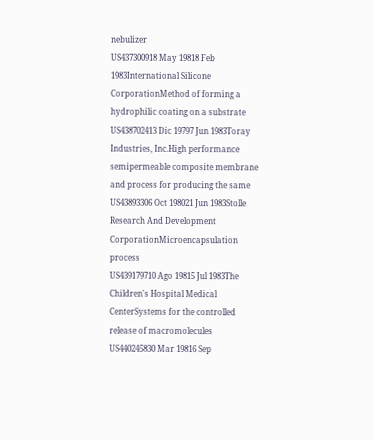nebulizer
US437300918 May 19818 Feb 1983International Silicone CorporationMethod of forming a hydrophilic coating on a substrate
US438702413 Dic 19797 Jun 1983Toray Industries, Inc.High performance semipermeable composite membrane and process for producing the same
US43893306 Oct 198021 Jun 1983Stolle Research And Development CorporationMicroencapsulation process
US439179710 Ago 19815 Jul 1983The Children's Hospital Medical CenterSystems for the controlled release of macromolecules
US440245830 Mar 19816 Sep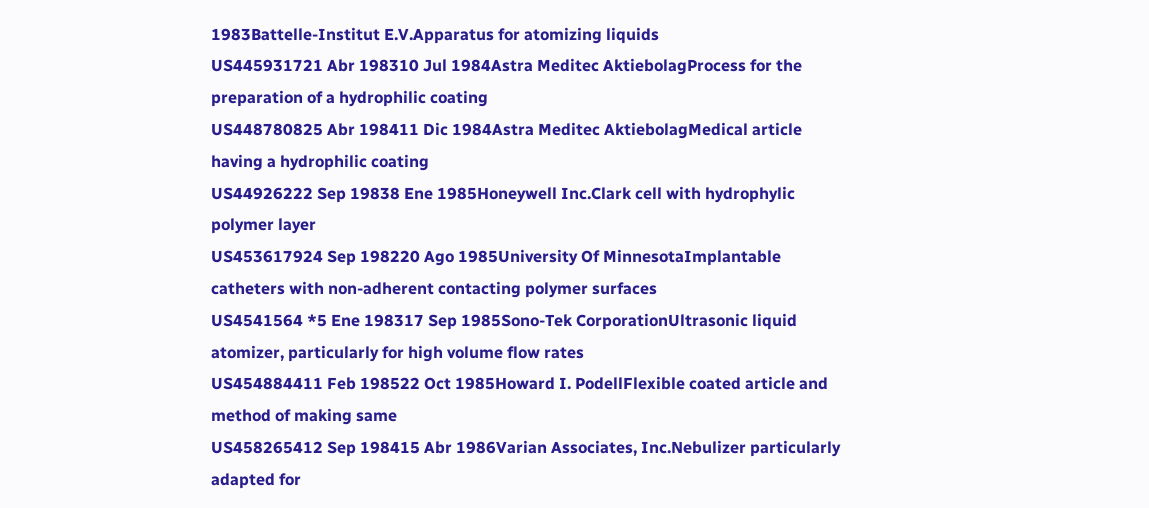1983Battelle-Institut E.V.Apparatus for atomizing liquids
US445931721 Abr 198310 Jul 1984Astra Meditec AktiebolagProcess for the preparation of a hydrophilic coating
US448780825 Abr 198411 Dic 1984Astra Meditec AktiebolagMedical article having a hydrophilic coating
US44926222 Sep 19838 Ene 1985Honeywell Inc.Clark cell with hydrophylic polymer layer
US453617924 Sep 198220 Ago 1985University Of MinnesotaImplantable catheters with non-adherent contacting polymer surfaces
US4541564 *5 Ene 198317 Sep 1985Sono-Tek CorporationUltrasonic liquid atomizer, particularly for high volume flow rates
US454884411 Feb 198522 Oct 1985Howard I. PodellFlexible coated article and method of making same
US458265412 Sep 198415 Abr 1986Varian Associates, Inc.Nebulizer particularly adapted for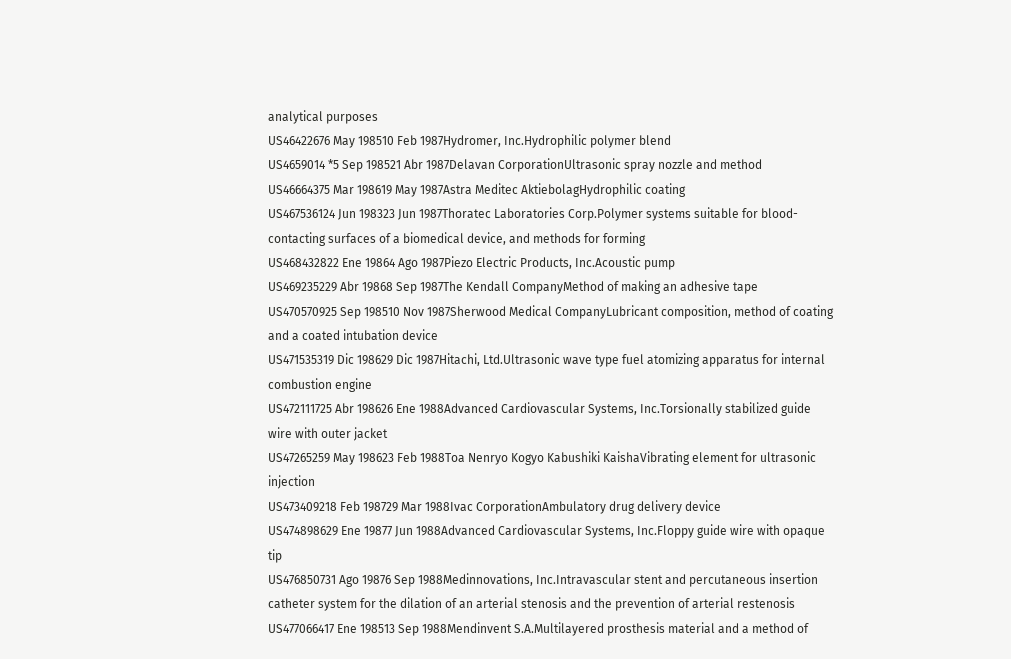analytical purposes
US46422676 May 198510 Feb 1987Hydromer, Inc.Hydrophilic polymer blend
US4659014 *5 Sep 198521 Abr 1987Delavan CorporationUltrasonic spray nozzle and method
US46664375 Mar 198619 May 1987Astra Meditec AktiebolagHydrophilic coating
US467536124 Jun 198323 Jun 1987Thoratec Laboratories Corp.Polymer systems suitable for blood-contacting surfaces of a biomedical device, and methods for forming
US468432822 Ene 19864 Ago 1987Piezo Electric Products, Inc.Acoustic pump
US469235229 Abr 19868 Sep 1987The Kendall CompanyMethod of making an adhesive tape
US470570925 Sep 198510 Nov 1987Sherwood Medical CompanyLubricant composition, method of coating and a coated intubation device
US471535319 Dic 198629 Dic 1987Hitachi, Ltd.Ultrasonic wave type fuel atomizing apparatus for internal combustion engine
US472111725 Abr 198626 Ene 1988Advanced Cardiovascular Systems, Inc.Torsionally stabilized guide wire with outer jacket
US47265259 May 198623 Feb 1988Toa Nenryo Kogyo Kabushiki KaishaVibrating element for ultrasonic injection
US473409218 Feb 198729 Mar 1988Ivac CorporationAmbulatory drug delivery device
US474898629 Ene 19877 Jun 1988Advanced Cardiovascular Systems, Inc.Floppy guide wire with opaque tip
US476850731 Ago 19876 Sep 1988Medinnovations, Inc.Intravascular stent and percutaneous insertion catheter system for the dilation of an arterial stenosis and the prevention of arterial restenosis
US477066417 Ene 198513 Sep 1988Mendinvent S.A.Multilayered prosthesis material and a method of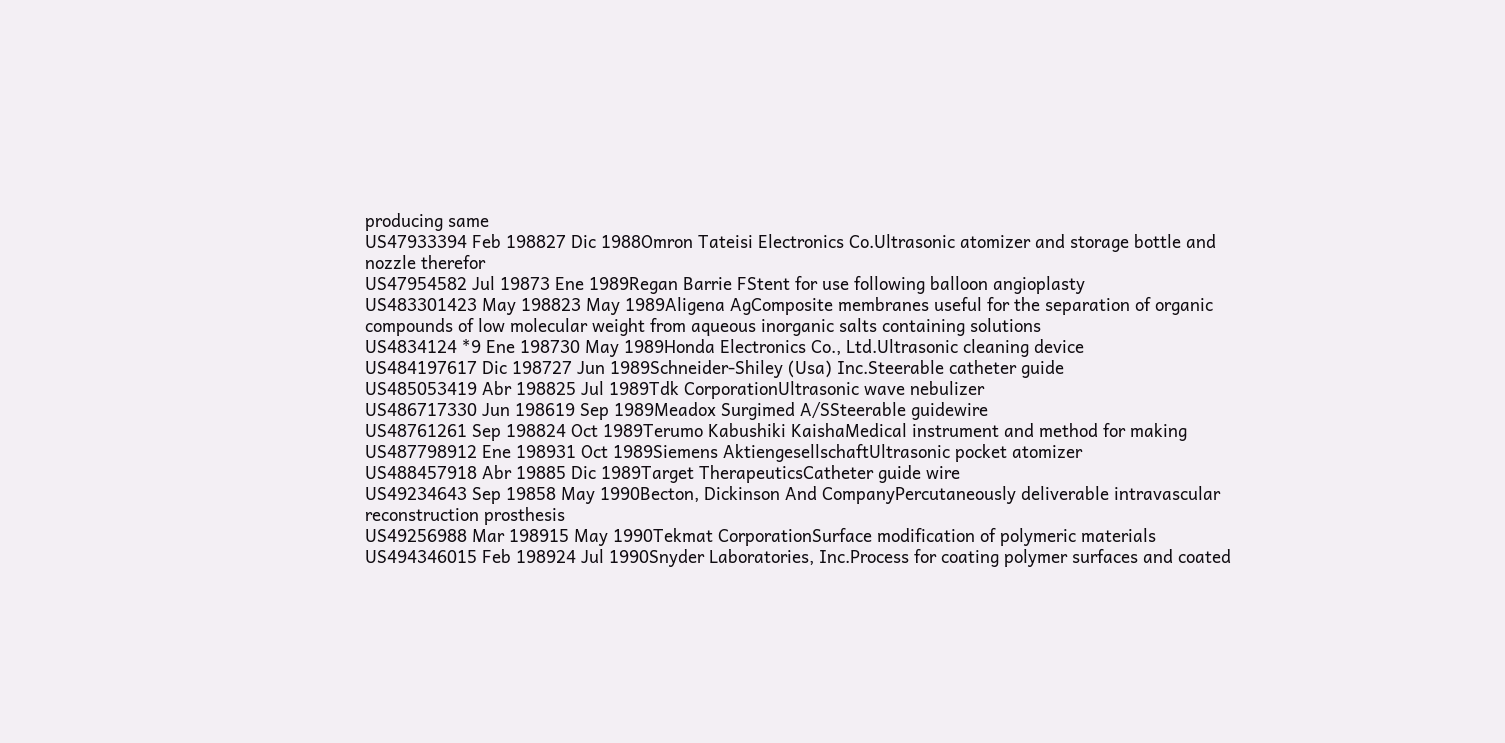producing same
US47933394 Feb 198827 Dic 1988Omron Tateisi Electronics Co.Ultrasonic atomizer and storage bottle and nozzle therefor
US47954582 Jul 19873 Ene 1989Regan Barrie FStent for use following balloon angioplasty
US483301423 May 198823 May 1989Aligena AgComposite membranes useful for the separation of organic compounds of low molecular weight from aqueous inorganic salts containing solutions
US4834124 *9 Ene 198730 May 1989Honda Electronics Co., Ltd.Ultrasonic cleaning device
US484197617 Dic 198727 Jun 1989Schneider-Shiley (Usa) Inc.Steerable catheter guide
US485053419 Abr 198825 Jul 1989Tdk CorporationUltrasonic wave nebulizer
US486717330 Jun 198619 Sep 1989Meadox Surgimed A/SSteerable guidewire
US48761261 Sep 198824 Oct 1989Terumo Kabushiki KaishaMedical instrument and method for making
US487798912 Ene 198931 Oct 1989Siemens AktiengesellschaftUltrasonic pocket atomizer
US488457918 Abr 19885 Dic 1989Target TherapeuticsCatheter guide wire
US49234643 Sep 19858 May 1990Becton, Dickinson And CompanyPercutaneously deliverable intravascular reconstruction prosthesis
US49256988 Mar 198915 May 1990Tekmat CorporationSurface modification of polymeric materials
US494346015 Feb 198924 Jul 1990Snyder Laboratories, Inc.Process for coating polymer surfaces and coated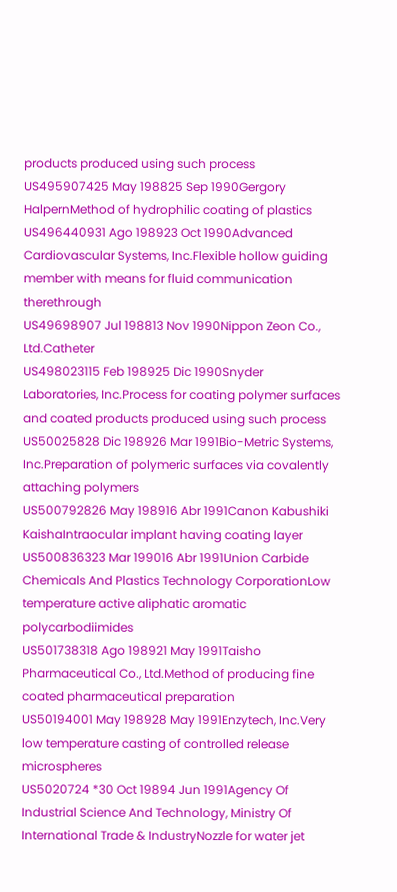products produced using such process
US495907425 May 198825 Sep 1990Gergory HalpernMethod of hydrophilic coating of plastics
US496440931 Ago 198923 Oct 1990Advanced Cardiovascular Systems, Inc.Flexible hollow guiding member with means for fluid communication therethrough
US49698907 Jul 198813 Nov 1990Nippon Zeon Co., Ltd.Catheter
US498023115 Feb 198925 Dic 1990Snyder Laboratories, Inc.Process for coating polymer surfaces and coated products produced using such process
US50025828 Dic 198926 Mar 1991Bio-Metric Systems, Inc.Preparation of polymeric surfaces via covalently attaching polymers
US500792826 May 198916 Abr 1991Canon Kabushiki KaishaIntraocular implant having coating layer
US500836323 Mar 199016 Abr 1991Union Carbide Chemicals And Plastics Technology CorporationLow temperature active aliphatic aromatic polycarbodiimides
US501738318 Ago 198921 May 1991Taisho Pharmaceutical Co., Ltd.Method of producing fine coated pharmaceutical preparation
US50194001 May 198928 May 1991Enzytech, Inc.Very low temperature casting of controlled release microspheres
US5020724 *30 Oct 19894 Jun 1991Agency Of Industrial Science And Technology, Ministry Of International Trade & IndustryNozzle for water jet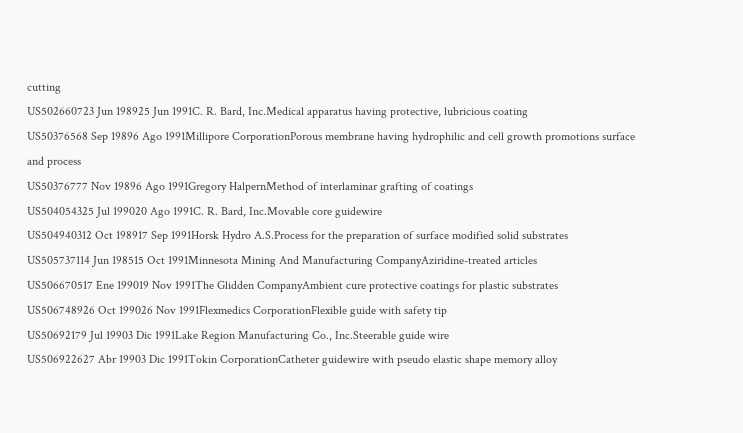cutting
US502660723 Jun 198925 Jun 1991C. R. Bard, Inc.Medical apparatus having protective, lubricious coating
US50376568 Sep 19896 Ago 1991Millipore CorporationPorous membrane having hydrophilic and cell growth promotions surface and process
US50376777 Nov 19896 Ago 1991Gregory HalpernMethod of interlaminar grafting of coatings
US504054325 Jul 199020 Ago 1991C. R. Bard, Inc.Movable core guidewire
US504940312 Oct 198917 Sep 1991Horsk Hydro A.S.Process for the preparation of surface modified solid substrates
US505737114 Jun 198515 Oct 1991Minnesota Mining And Manufacturing CompanyAziridine-treated articles
US506670517 Ene 199019 Nov 1991The Glidden CompanyAmbient cure protective coatings for plastic substrates
US506748926 Oct 199026 Nov 1991Flexmedics CorporationFlexible guide with safety tip
US50692179 Jul 19903 Dic 1991Lake Region Manufacturing Co., Inc.Steerable guide wire
US506922627 Abr 19903 Dic 1991Tokin CorporationCatheter guidewire with pseudo elastic shape memory alloy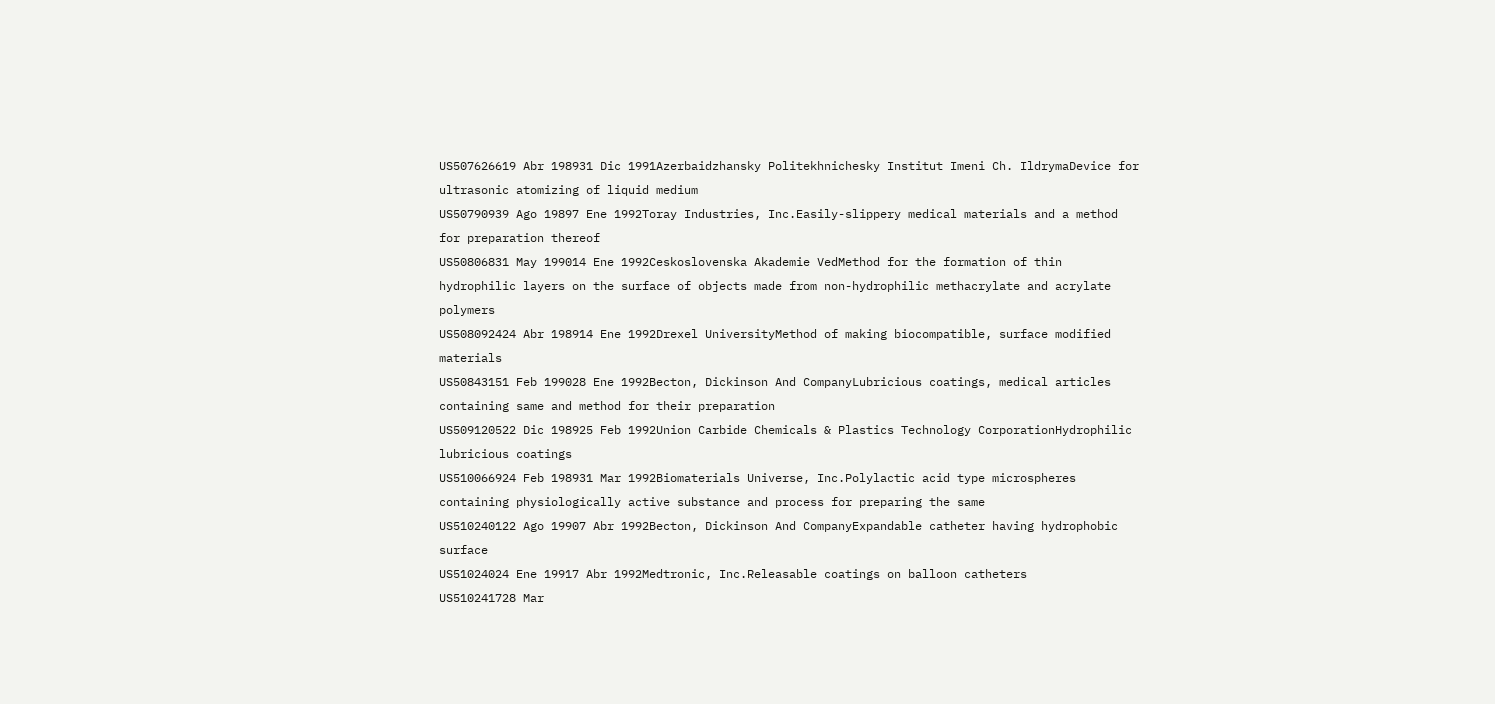US507626619 Abr 198931 Dic 1991Azerbaidzhansky Politekhnichesky Institut Imeni Ch. IldrymaDevice for ultrasonic atomizing of liquid medium
US50790939 Ago 19897 Ene 1992Toray Industries, Inc.Easily-slippery medical materials and a method for preparation thereof
US50806831 May 199014 Ene 1992Ceskoslovenska Akademie VedMethod for the formation of thin hydrophilic layers on the surface of objects made from non-hydrophilic methacrylate and acrylate polymers
US508092424 Abr 198914 Ene 1992Drexel UniversityMethod of making biocompatible, surface modified materials
US50843151 Feb 199028 Ene 1992Becton, Dickinson And CompanyLubricious coatings, medical articles containing same and method for their preparation
US509120522 Dic 198925 Feb 1992Union Carbide Chemicals & Plastics Technology CorporationHydrophilic lubricious coatings
US510066924 Feb 198931 Mar 1992Biomaterials Universe, Inc.Polylactic acid type microspheres containing physiologically active substance and process for preparing the same
US510240122 Ago 19907 Abr 1992Becton, Dickinson And CompanyExpandable catheter having hydrophobic surface
US51024024 Ene 19917 Abr 1992Medtronic, Inc.Releasable coatings on balloon catheters
US510241728 Mar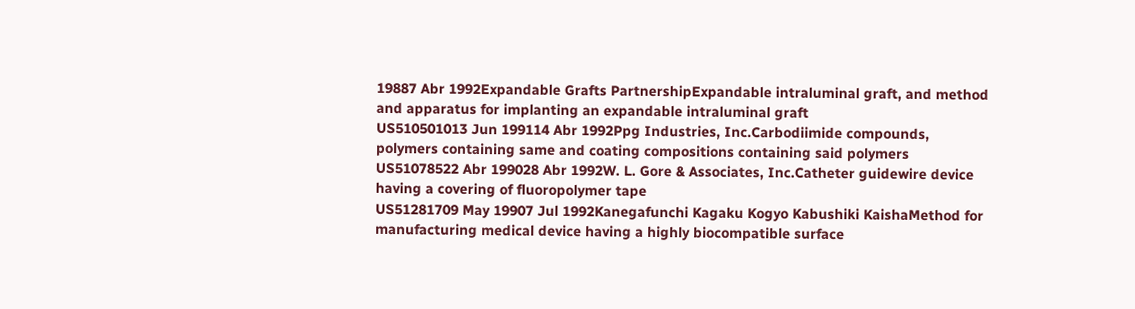19887 Abr 1992Expandable Grafts PartnershipExpandable intraluminal graft, and method and apparatus for implanting an expandable intraluminal graft
US510501013 Jun 199114 Abr 1992Ppg Industries, Inc.Carbodiimide compounds, polymers containing same and coating compositions containing said polymers
US51078522 Abr 199028 Abr 1992W. L. Gore & Associates, Inc.Catheter guidewire device having a covering of fluoropolymer tape
US51281709 May 19907 Jul 1992Kanegafunchi Kagaku Kogyo Kabushiki KaishaMethod for manufacturing medical device having a highly biocompatible surface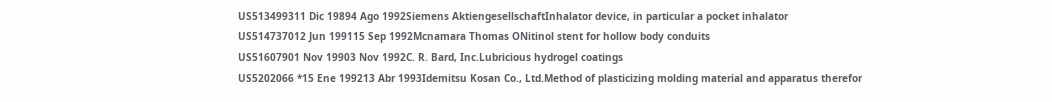US513499311 Dic 19894 Ago 1992Siemens AktiengesellschaftInhalator device, in particular a pocket inhalator
US514737012 Jun 199115 Sep 1992Mcnamara Thomas ONitinol stent for hollow body conduits
US51607901 Nov 19903 Nov 1992C. R. Bard, Inc.Lubricious hydrogel coatings
US5202066 *15 Ene 199213 Abr 1993Idemitsu Kosan Co., Ltd.Method of plasticizing molding material and apparatus therefor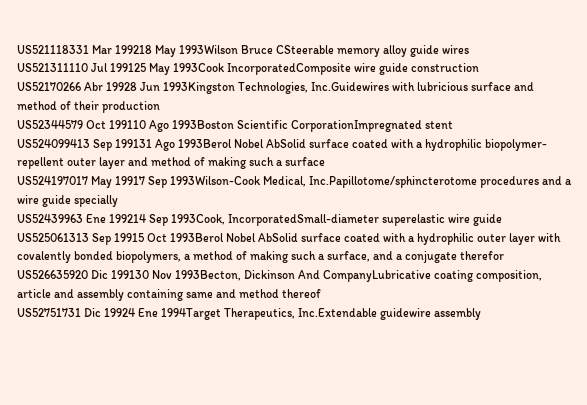US521118331 Mar 199218 May 1993Wilson Bruce CSteerable memory alloy guide wires
US521311110 Jul 199125 May 1993Cook IncorporatedComposite wire guide construction
US52170266 Abr 19928 Jun 1993Kingston Technologies, Inc.Guidewires with lubricious surface and method of their production
US52344579 Oct 199110 Ago 1993Boston Scientific CorporationImpregnated stent
US524099413 Sep 199131 Ago 1993Berol Nobel AbSolid surface coated with a hydrophilic biopolymer-repellent outer layer and method of making such a surface
US524197017 May 19917 Sep 1993Wilson-Cook Medical, Inc.Papillotome/sphincterotome procedures and a wire guide specially
US52439963 Ene 199214 Sep 1993Cook, IncorporatedSmall-diameter superelastic wire guide
US525061313 Sep 19915 Oct 1993Berol Nobel AbSolid surface coated with a hydrophilic outer layer with covalently bonded biopolymers, a method of making such a surface, and a conjugate therefor
US526635920 Dic 199130 Nov 1993Becton, Dickinson And CompanyLubricative coating composition, article and assembly containing same and method thereof
US52751731 Dic 19924 Ene 1994Target Therapeutics, Inc.Extendable guidewire assembly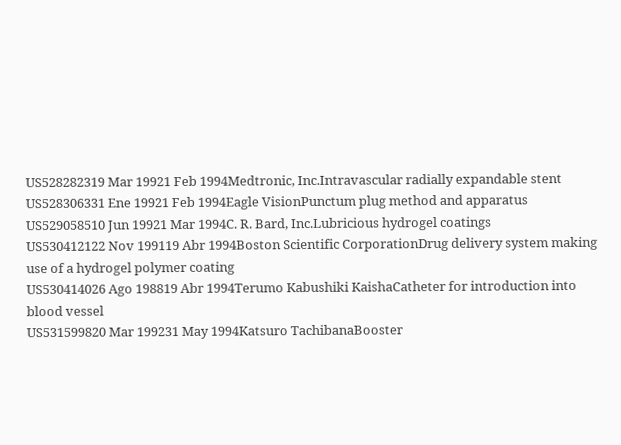US528282319 Mar 19921 Feb 1994Medtronic, Inc.Intravascular radially expandable stent
US528306331 Ene 19921 Feb 1994Eagle VisionPunctum plug method and apparatus
US529058510 Jun 19921 Mar 1994C. R. Bard, Inc.Lubricious hydrogel coatings
US530412122 Nov 199119 Abr 1994Boston Scientific CorporationDrug delivery system making use of a hydrogel polymer coating
US530414026 Ago 198819 Abr 1994Terumo Kabushiki KaishaCatheter for introduction into blood vessel
US531599820 Mar 199231 May 1994Katsuro TachibanaBooster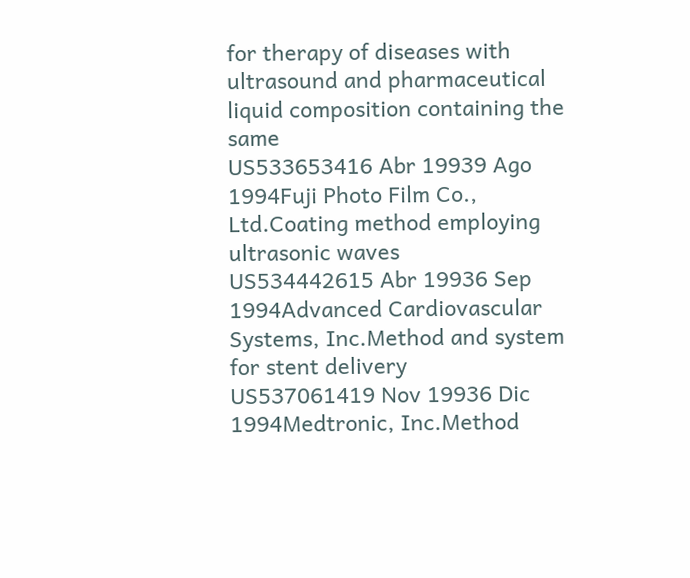for therapy of diseases with ultrasound and pharmaceutical liquid composition containing the same
US533653416 Abr 19939 Ago 1994Fuji Photo Film Co., Ltd.Coating method employing ultrasonic waves
US534442615 Abr 19936 Sep 1994Advanced Cardiovascular Systems, Inc.Method and system for stent delivery
US537061419 Nov 19936 Dic 1994Medtronic, Inc.Method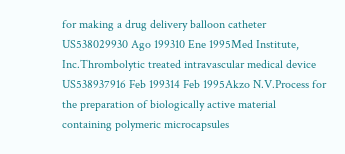for making a drug delivery balloon catheter
US538029930 Ago 199310 Ene 1995Med Institute, Inc.Thrombolytic treated intravascular medical device
US538937916 Feb 199314 Feb 1995Akzo N.V.Process for the preparation of biologically active material containing polymeric microcapsules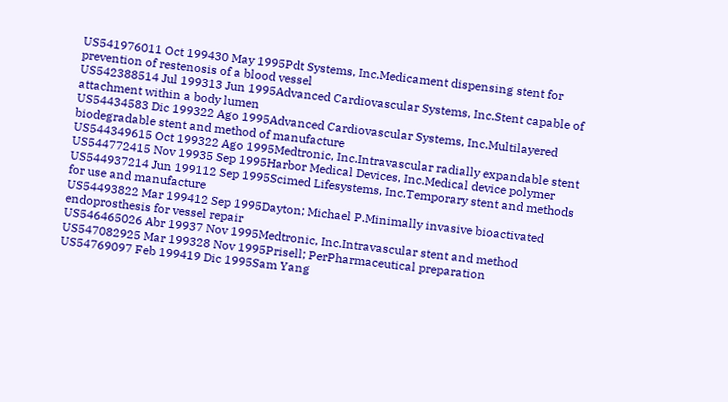US541976011 Oct 199430 May 1995Pdt Systems, Inc.Medicament dispensing stent for prevention of restenosis of a blood vessel
US542388514 Jul 199313 Jun 1995Advanced Cardiovascular Systems, Inc.Stent capable of attachment within a body lumen
US54434583 Dic 199322 Ago 1995Advanced Cardiovascular Systems, Inc.Multilayered biodegradable stent and method of manufacture
US544349615 Oct 199322 Ago 1995Medtronic, Inc.Intravascular radially expandable stent
US544772415 Nov 19935 Sep 1995Harbor Medical Devices, Inc.Medical device polymer
US544937214 Jun 199112 Sep 1995Scimed Lifesystems, Inc.Temporary stent and methods for use and manufacture
US54493822 Mar 199412 Sep 1995Dayton; Michael P.Minimally invasive bioactivated endoprosthesis for vessel repair
US546465026 Abr 19937 Nov 1995Medtronic, Inc.Intravascular stent and method
US547082925 Mar 199328 Nov 1995Prisell; PerPharmaceutical preparation
US54769097 Feb 199419 Dic 1995Sam Yang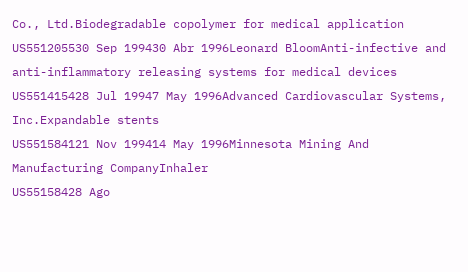Co., Ltd.Biodegradable copolymer for medical application
US551205530 Sep 199430 Abr 1996Leonard BloomAnti-infective and anti-inflammatory releasing systems for medical devices
US551415428 Jul 19947 May 1996Advanced Cardiovascular Systems, Inc.Expandable stents
US551584121 Nov 199414 May 1996Minnesota Mining And Manufacturing CompanyInhaler
US55158428 Ago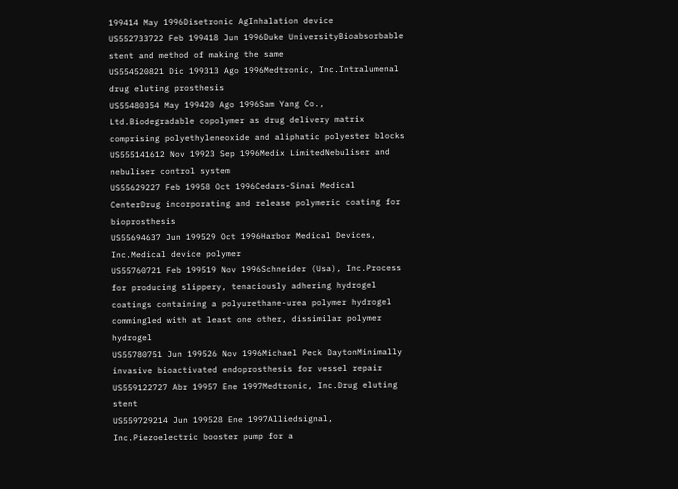199414 May 1996Disetronic AgInhalation device
US552733722 Feb 199418 Jun 1996Duke UniversityBioabsorbable stent and method of making the same
US554520821 Dic 199313 Ago 1996Medtronic, Inc.Intralumenal drug eluting prosthesis
US55480354 May 199420 Ago 1996Sam Yang Co., Ltd.Biodegradable copolymer as drug delivery matrix comprising polyethyleneoxide and aliphatic polyester blocks
US555141612 Nov 19923 Sep 1996Medix LimitedNebuliser and nebuliser control system
US55629227 Feb 19958 Oct 1996Cedars-Sinai Medical CenterDrug incorporating and release polymeric coating for bioprosthesis
US55694637 Jun 199529 Oct 1996Harbor Medical Devices, Inc.Medical device polymer
US55760721 Feb 199519 Nov 1996Schneider (Usa), Inc.Process for producing slippery, tenaciously adhering hydrogel coatings containing a polyurethane-urea polymer hydrogel commingled with at least one other, dissimilar polymer hydrogel
US55780751 Jun 199526 Nov 1996Michael Peck DaytonMinimally invasive bioactivated endoprosthesis for vessel repair
US559122727 Abr 19957 Ene 1997Medtronic, Inc.Drug eluting stent
US559729214 Jun 199528 Ene 1997Alliedsignal, Inc.Piezoelectric booster pump for a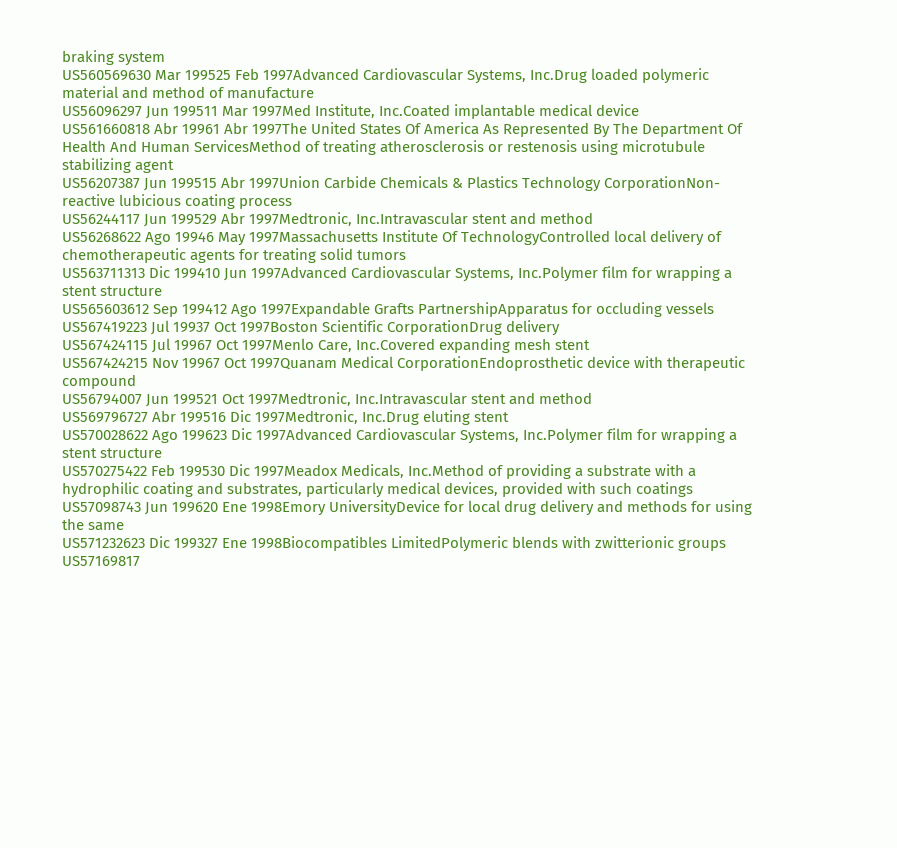braking system
US560569630 Mar 199525 Feb 1997Advanced Cardiovascular Systems, Inc.Drug loaded polymeric material and method of manufacture
US56096297 Jun 199511 Mar 1997Med Institute, Inc.Coated implantable medical device
US561660818 Abr 19961 Abr 1997The United States Of America As Represented By The Department Of Health And Human ServicesMethod of treating atherosclerosis or restenosis using microtubule stabilizing agent
US56207387 Jun 199515 Abr 1997Union Carbide Chemicals & Plastics Technology CorporationNon-reactive lubicious coating process
US56244117 Jun 199529 Abr 1997Medtronic, Inc.Intravascular stent and method
US56268622 Ago 19946 May 1997Massachusetts Institute Of TechnologyControlled local delivery of chemotherapeutic agents for treating solid tumors
US563711313 Dic 199410 Jun 1997Advanced Cardiovascular Systems, Inc.Polymer film for wrapping a stent structure
US565603612 Sep 199412 Ago 1997Expandable Grafts PartnershipApparatus for occluding vessels
US567419223 Jul 19937 Oct 1997Boston Scientific CorporationDrug delivery
US567424115 Jul 19967 Oct 1997Menlo Care, Inc.Covered expanding mesh stent
US567424215 Nov 19967 Oct 1997Quanam Medical CorporationEndoprosthetic device with therapeutic compound
US56794007 Jun 199521 Oct 1997Medtronic, Inc.Intravascular stent and method
US569796727 Abr 199516 Dic 1997Medtronic, Inc.Drug eluting stent
US570028622 Ago 199623 Dic 1997Advanced Cardiovascular Systems, Inc.Polymer film for wrapping a stent structure
US570275422 Feb 199530 Dic 1997Meadox Medicals, Inc.Method of providing a substrate with a hydrophilic coating and substrates, particularly medical devices, provided with such coatings
US57098743 Jun 199620 Ene 1998Emory UniversityDevice for local drug delivery and methods for using the same
US571232623 Dic 199327 Ene 1998Biocompatibles LimitedPolymeric blends with zwitterionic groups
US57169817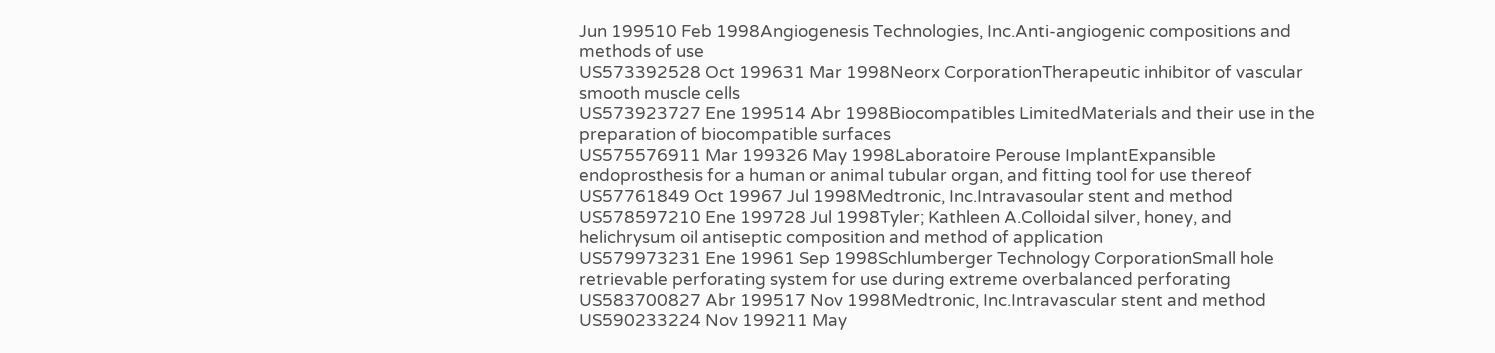Jun 199510 Feb 1998Angiogenesis Technologies, Inc.Anti-angiogenic compositions and methods of use
US573392528 Oct 199631 Mar 1998Neorx CorporationTherapeutic inhibitor of vascular smooth muscle cells
US573923727 Ene 199514 Abr 1998Biocompatibles LimitedMaterials and their use in the preparation of biocompatible surfaces
US575576911 Mar 199326 May 1998Laboratoire Perouse ImplantExpansible endoprosthesis for a human or animal tubular organ, and fitting tool for use thereof
US57761849 Oct 19967 Jul 1998Medtronic, Inc.Intravasoular stent and method
US578597210 Ene 199728 Jul 1998Tyler; Kathleen A.Colloidal silver, honey, and helichrysum oil antiseptic composition and method of application
US579973231 Ene 19961 Sep 1998Schlumberger Technology CorporationSmall hole retrievable perforating system for use during extreme overbalanced perforating
US583700827 Abr 199517 Nov 1998Medtronic, Inc.Intravascular stent and method
US590233224 Nov 199211 May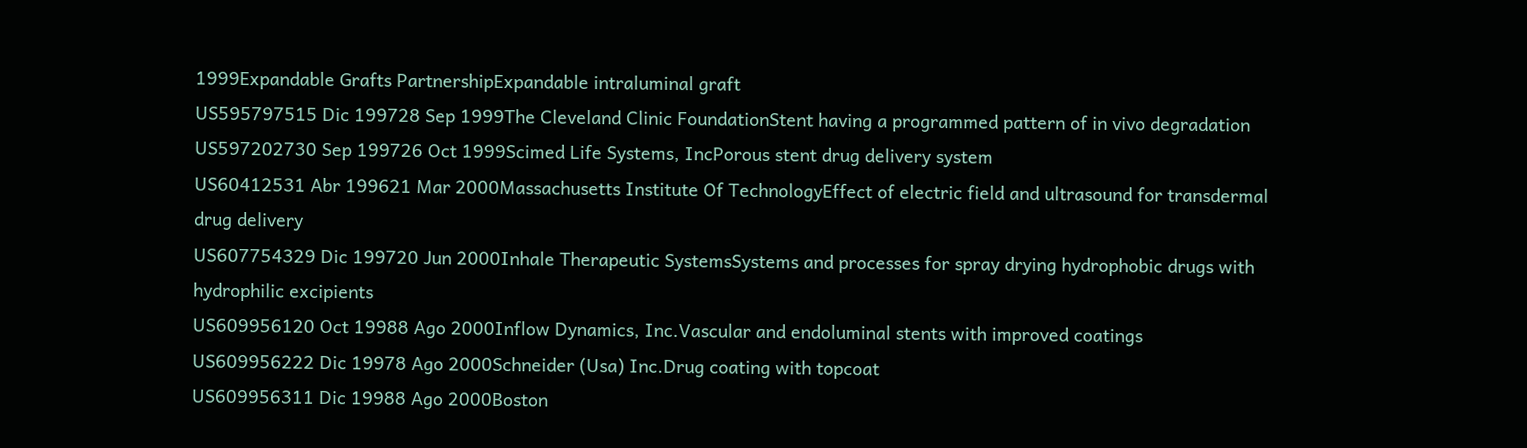1999Expandable Grafts PartnershipExpandable intraluminal graft
US595797515 Dic 199728 Sep 1999The Cleveland Clinic FoundationStent having a programmed pattern of in vivo degradation
US597202730 Sep 199726 Oct 1999Scimed Life Systems, IncPorous stent drug delivery system
US60412531 Abr 199621 Mar 2000Massachusetts Institute Of TechnologyEffect of electric field and ultrasound for transdermal drug delivery
US607754329 Dic 199720 Jun 2000Inhale Therapeutic SystemsSystems and processes for spray drying hydrophobic drugs with hydrophilic excipients
US609956120 Oct 19988 Ago 2000Inflow Dynamics, Inc.Vascular and endoluminal stents with improved coatings
US609956222 Dic 19978 Ago 2000Schneider (Usa) Inc.Drug coating with topcoat
US609956311 Dic 19988 Ago 2000Boston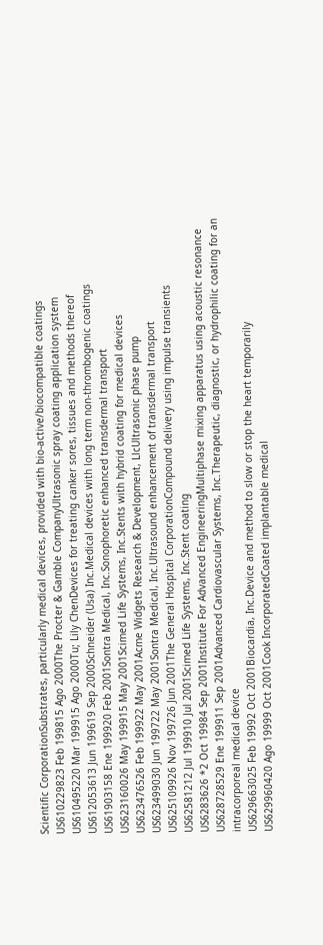Scientific CorporationSubstrates, particularly medical devices, provided with bio-active/biocompatible coatings
US610229823 Feb 199815 Ago 2000The Procter & Gamble CompanyUltrasonic spray coating application system
US610495220 Mar 199915 Ago 2000Tu; Lily ChenDevices for treating canker sores, tissues and methods thereof
US612053613 Jun 199619 Sep 2000Schneider (Usa) Inc.Medical devices with long term non-thrombogenic coatings
US61903158 Ene 199920 Feb 2001Sontra Medical, Inc.Sonophoretic enhanced transdermal transport
US623160026 May 199915 May 2001Scimed Life Systems, Inc.Stents with hybrid coating for medical devices
US623476526 Feb 199922 May 2001Acme Widgets Research & Development, LlcUltrasonic phase pump
US623499030 Jun 199722 May 2001Sontra Medical, Inc.Ultrasound enhancement of transdermal transport
US625109926 Nov 199726 Jun 2001The General Hospital CorporationCompound delivery using impulse transients
US62581212 Jul 199910 Jul 2001Scimed Life Systems, Inc.Stent coating
US6283626 *2 Oct 19984 Sep 2001Institute For Advanced EngineeringMultiphase mixing apparatus using acoustic resonance
US628728529 Ene 199911 Sep 2001Advanced Cardiovascular Systems, Inc.Therapeutic, diagnostic, or hydrophilic coating for an intracorporeal medical device
US629663025 Feb 19992 Oct 2001Biocardia, Inc.Device and method to slow or stop the heart temporarily
US629960420 Ago 19999 Oct 2001Cook IncorporatedCoated implantable medical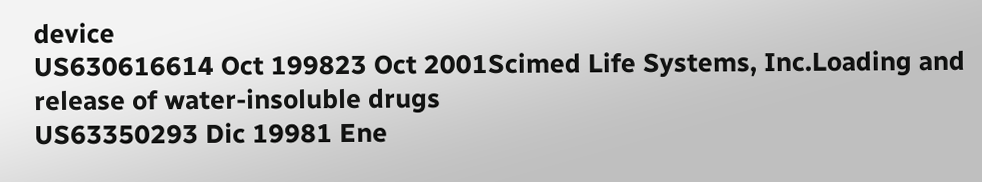device
US630616614 Oct 199823 Oct 2001Scimed Life Systems, Inc.Loading and release of water-insoluble drugs
US63350293 Dic 19981 Ene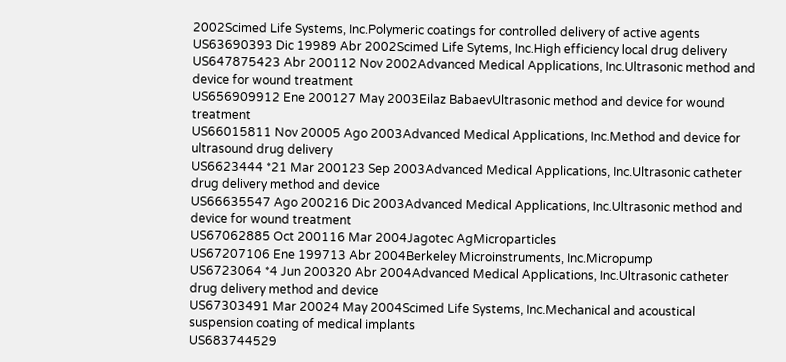2002Scimed Life Systems, Inc.Polymeric coatings for controlled delivery of active agents
US63690393 Dic 19989 Abr 2002Scimed Life Sytems, Inc.High efficiency local drug delivery
US647875423 Abr 200112 Nov 2002Advanced Medical Applications, Inc.Ultrasonic method and device for wound treatment
US656909912 Ene 200127 May 2003Eilaz BabaevUltrasonic method and device for wound treatment
US66015811 Nov 20005 Ago 2003Advanced Medical Applications, Inc.Method and device for ultrasound drug delivery
US6623444 *21 Mar 200123 Sep 2003Advanced Medical Applications, Inc.Ultrasonic catheter drug delivery method and device
US66635547 Ago 200216 Dic 2003Advanced Medical Applications, Inc.Ultrasonic method and device for wound treatment
US67062885 Oct 200116 Mar 2004Jagotec AgMicroparticles
US67207106 Ene 199713 Abr 2004Berkeley Microinstruments, Inc.Micropump
US6723064 *4 Jun 200320 Abr 2004Advanced Medical Applications, Inc.Ultrasonic catheter drug delivery method and device
US67303491 Mar 20024 May 2004Scimed Life Systems, Inc.Mechanical and acoustical suspension coating of medical implants
US683744529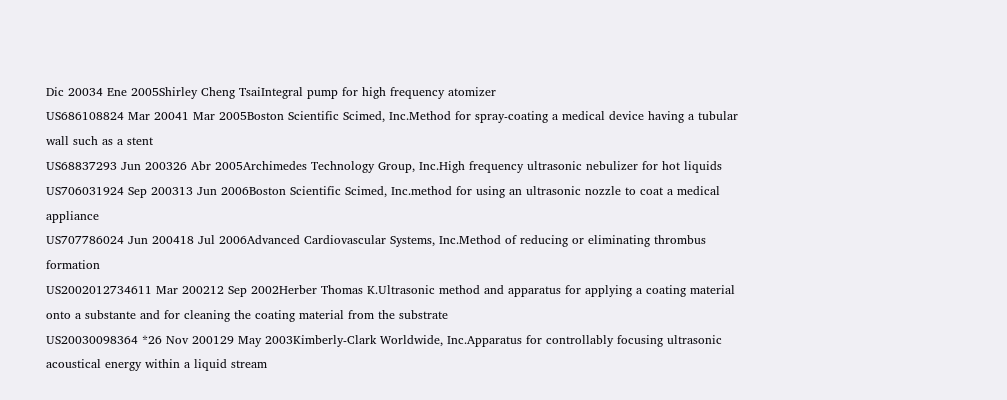Dic 20034 Ene 2005Shirley Cheng TsaiIntegral pump for high frequency atomizer
US686108824 Mar 20041 Mar 2005Boston Scientific Scimed, Inc.Method for spray-coating a medical device having a tubular wall such as a stent
US68837293 Jun 200326 Abr 2005Archimedes Technology Group, Inc.High frequency ultrasonic nebulizer for hot liquids
US706031924 Sep 200313 Jun 2006Boston Scientific Scimed, Inc.method for using an ultrasonic nozzle to coat a medical appliance
US707786024 Jun 200418 Jul 2006Advanced Cardiovascular Systems, Inc.Method of reducing or eliminating thrombus formation
US2002012734611 Mar 200212 Sep 2002Herber Thomas K.Ultrasonic method and apparatus for applying a coating material onto a substante and for cleaning the coating material from the substrate
US20030098364 *26 Nov 200129 May 2003Kimberly-Clark Worldwide, Inc.Apparatus for controllably focusing ultrasonic acoustical energy within a liquid stream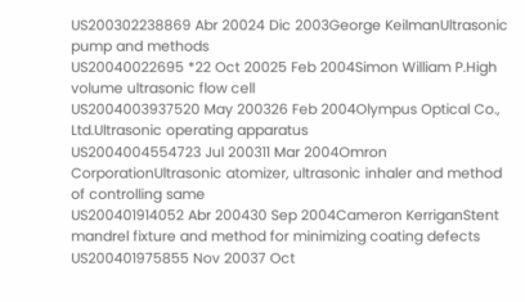US200302238869 Abr 20024 Dic 2003George KeilmanUltrasonic pump and methods
US20040022695 *22 Oct 20025 Feb 2004Simon William P.High volume ultrasonic flow cell
US2004003937520 May 200326 Feb 2004Olympus Optical Co., Ltd.Ultrasonic operating apparatus
US2004004554723 Jul 200311 Mar 2004Omron CorporationUltrasonic atomizer, ultrasonic inhaler and method of controlling same
US200401914052 Abr 200430 Sep 2004Cameron KerriganStent mandrel fixture and method for minimizing coating defects
US200401975855 Nov 20037 Oct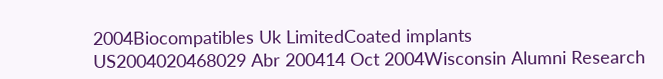2004Biocompatibles Uk LimitedCoated implants
US2004020468029 Abr 200414 Oct 2004Wisconsin Alumni Research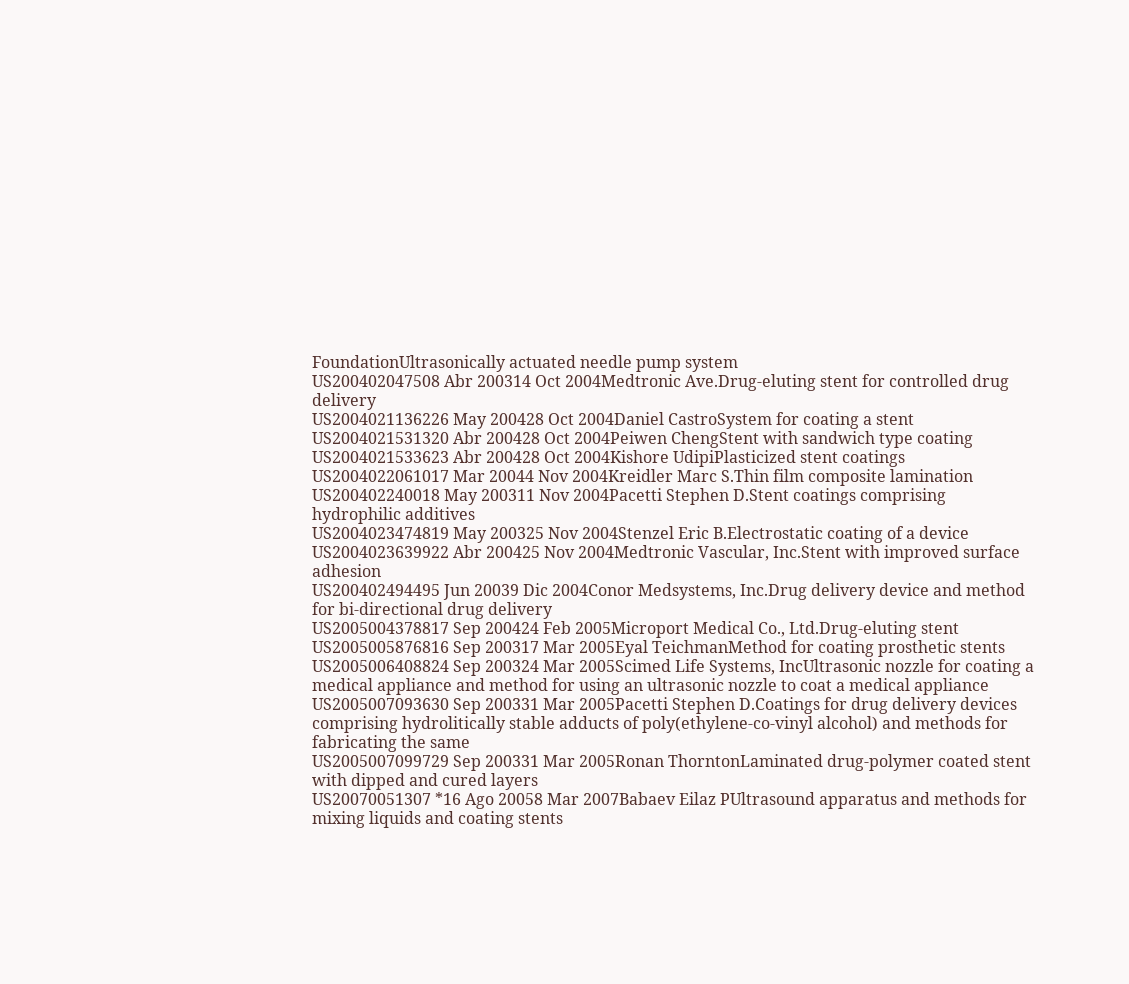FoundationUltrasonically actuated needle pump system
US200402047508 Abr 200314 Oct 2004Medtronic Ave.Drug-eluting stent for controlled drug delivery
US2004021136226 May 200428 Oct 2004Daniel CastroSystem for coating a stent
US2004021531320 Abr 200428 Oct 2004Peiwen ChengStent with sandwich type coating
US2004021533623 Abr 200428 Oct 2004Kishore UdipiPlasticized stent coatings
US2004022061017 Mar 20044 Nov 2004Kreidler Marc S.Thin film composite lamination
US200402240018 May 200311 Nov 2004Pacetti Stephen D.Stent coatings comprising hydrophilic additives
US2004023474819 May 200325 Nov 2004Stenzel Eric B.Electrostatic coating of a device
US2004023639922 Abr 200425 Nov 2004Medtronic Vascular, Inc.Stent with improved surface adhesion
US200402494495 Jun 20039 Dic 2004Conor Medsystems, Inc.Drug delivery device and method for bi-directional drug delivery
US2005004378817 Sep 200424 Feb 2005Microport Medical Co., Ltd.Drug-eluting stent
US2005005876816 Sep 200317 Mar 2005Eyal TeichmanMethod for coating prosthetic stents
US2005006408824 Sep 200324 Mar 2005Scimed Life Systems, IncUltrasonic nozzle for coating a medical appliance and method for using an ultrasonic nozzle to coat a medical appliance
US2005007093630 Sep 200331 Mar 2005Pacetti Stephen D.Coatings for drug delivery devices comprising hydrolitically stable adducts of poly(ethylene-co-vinyl alcohol) and methods for fabricating the same
US2005007099729 Sep 200331 Mar 2005Ronan ThorntonLaminated drug-polymer coated stent with dipped and cured layers
US20070051307 *16 Ago 20058 Mar 2007Babaev Eilaz PUltrasound apparatus and methods for mixing liquids and coating stents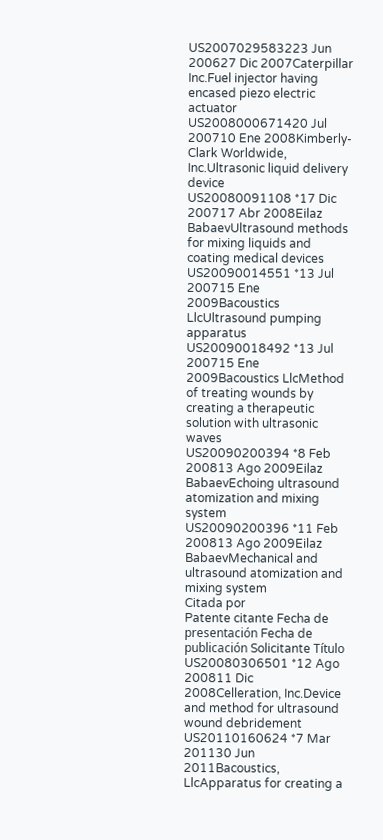US2007029583223 Jun 200627 Dic 2007Caterpillar Inc.Fuel injector having encased piezo electric actuator
US2008000671420 Jul 200710 Ene 2008Kimberly-Clark Worldwide, Inc.Ultrasonic liquid delivery device
US20080091108 *17 Dic 200717 Abr 2008Eilaz BabaevUltrasound methods for mixing liquids and coating medical devices
US20090014551 *13 Jul 200715 Ene 2009Bacoustics LlcUltrasound pumping apparatus
US20090018492 *13 Jul 200715 Ene 2009Bacoustics LlcMethod of treating wounds by creating a therapeutic solution with ultrasonic waves
US20090200394 *8 Feb 200813 Ago 2009Eilaz BabaevEchoing ultrasound atomization and mixing system
US20090200396 *11 Feb 200813 Ago 2009Eilaz BabaevMechanical and ultrasound atomization and mixing system
Citada por
Patente citante Fecha de presentación Fecha de publicación Solicitante Título
US20080306501 *12 Ago 200811 Dic 2008Celleration, Inc.Device and method for ultrasound wound debridement
US20110160624 *7 Mar 201130 Jun 2011Bacoustics, LlcApparatus for creating a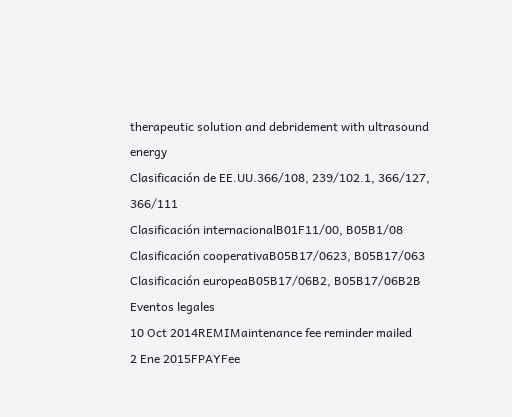therapeutic solution and debridement with ultrasound energy
Clasificación de EE.UU.366/108, 239/102.1, 366/127, 366/111
Clasificación internacionalB01F11/00, B05B1/08
Clasificación cooperativaB05B17/0623, B05B17/063
Clasificación europeaB05B17/06B2, B05B17/06B2B
Eventos legales
10 Oct 2014REMIMaintenance fee reminder mailed
2 Ene 2015FPAYFee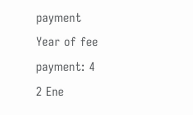payment
Year of fee payment: 4
2 Ene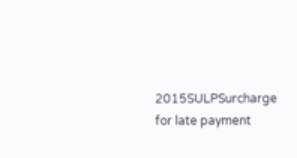2015SULPSurcharge for late payment